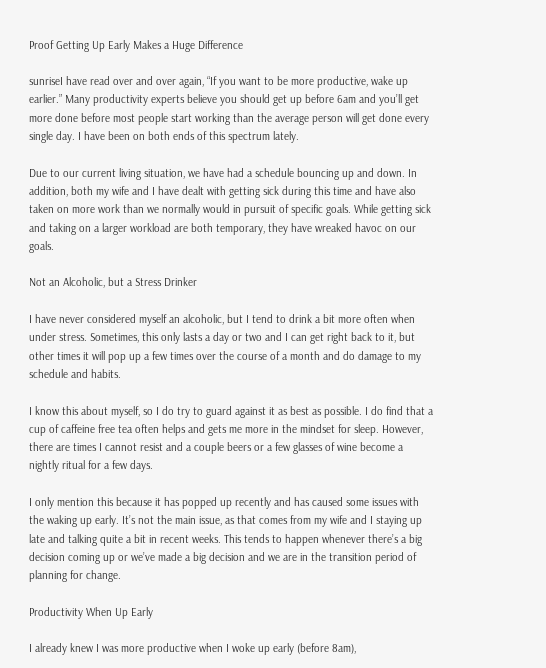Proof Getting Up Early Makes a Huge Difference

sunriseI have read over and over again, “If you want to be more productive, wake up earlier.” Many productivity experts believe you should get up before 6am and you’ll get more done before most people start working than the average person will get done every single day. I have been on both ends of this spectrum lately.

Due to our current living situation, we have had a schedule bouncing up and down. In addition, both my wife and I have dealt with getting sick during this time and have also taken on more work than we normally would in pursuit of specific goals. While getting sick and taking on a larger workload are both temporary, they have wreaked havoc on our goals.

Not an Alcoholic, but a Stress Drinker

I have never considered myself an alcoholic, but I tend to drink a bit more often when under stress. Sometimes, this only lasts a day or two and I can get right back to it, but other times it will pop up a few times over the course of a month and do damage to my schedule and habits.

I know this about myself, so I do try to guard against it as best as possible. I do find that a cup of caffeine free tea often helps and gets me more in the mindset for sleep. However, there are times I cannot resist and a couple beers or a few glasses of wine become a nightly ritual for a few days.

I only mention this because it has popped up recently and has caused some issues with the waking up early. It’s not the main issue, as that comes from my wife and I staying up late and talking quite a bit in recent weeks. This tends to happen whenever there’s a big decision coming up or we’ve made a big decision and we are in the transition period of planning for change.

Productivity When Up Early

I already knew I was more productive when I woke up early (before 8am),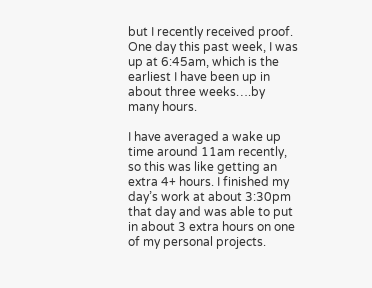but I recently received proof. One day this past week, I was up at 6:45am, which is the earliest I have been up in about three weeks….by many hours.

I have averaged a wake up time around 11am recently, so this was like getting an extra 4+ hours. I finished my day’s work at about 3:30pm that day and was able to put in about 3 extra hours on one of my personal projects.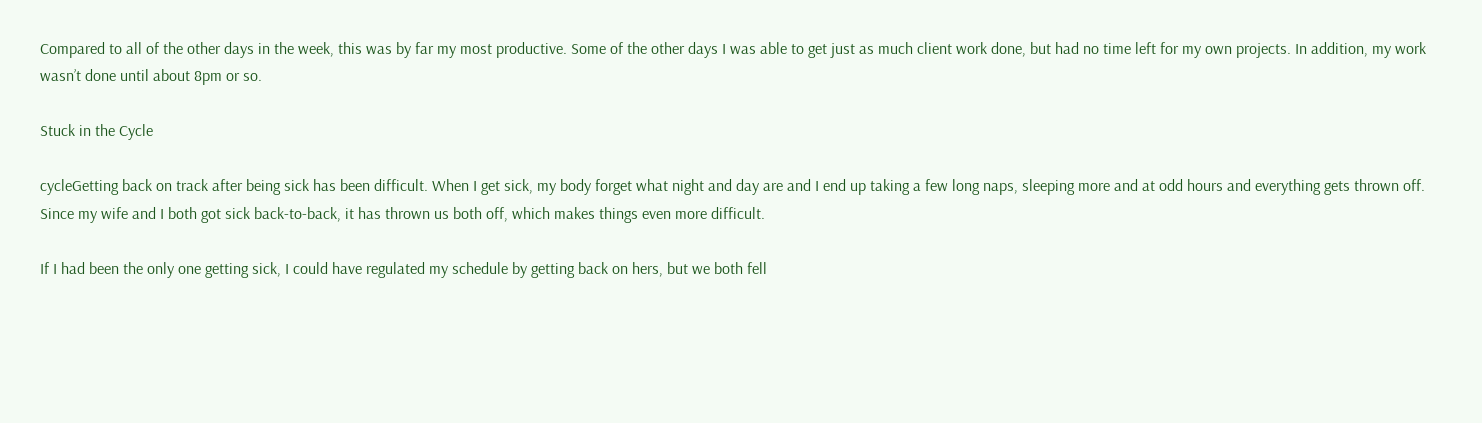Compared to all of the other days in the week, this was by far my most productive. Some of the other days I was able to get just as much client work done, but had no time left for my own projects. In addition, my work wasn’t done until about 8pm or so.

Stuck in the Cycle

cycleGetting back on track after being sick has been difficult. When I get sick, my body forget what night and day are and I end up taking a few long naps, sleeping more and at odd hours and everything gets thrown off. Since my wife and I both got sick back-to-back, it has thrown us both off, which makes things even more difficult.

If I had been the only one getting sick, I could have regulated my schedule by getting back on hers, but we both fell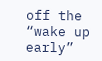off the “wake up early”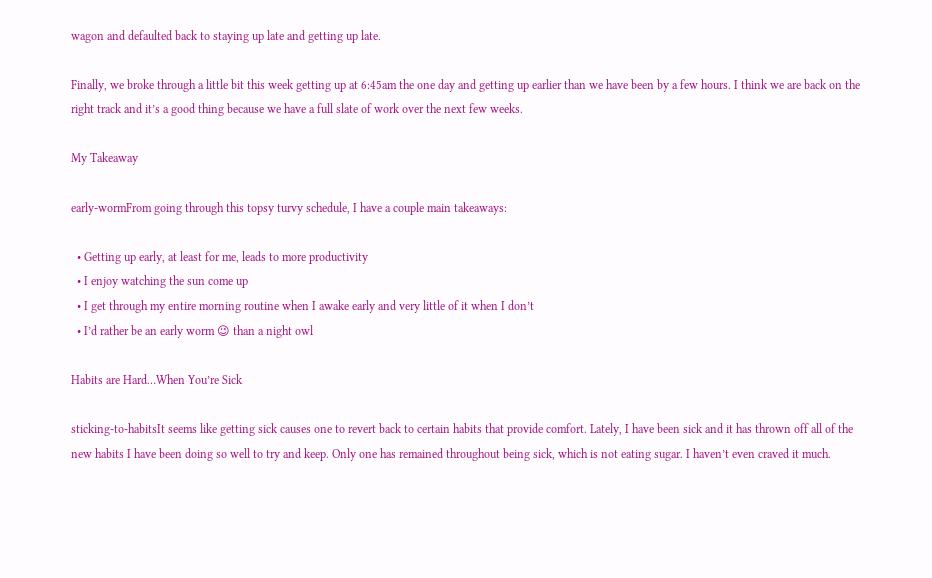wagon and defaulted back to staying up late and getting up late.

Finally, we broke through a little bit this week getting up at 6:45am the one day and getting up earlier than we have been by a few hours. I think we are back on the right track and it’s a good thing because we have a full slate of work over the next few weeks.

My Takeaway

early-wormFrom going through this topsy turvy schedule, I have a couple main takeaways:

  • Getting up early, at least for me, leads to more productivity
  • I enjoy watching the sun come up
  • I get through my entire morning routine when I awake early and very little of it when I don’t
  • I’d rather be an early worm 😉 than a night owl

Habits are Hard…When You’re Sick

sticking-to-habitsIt seems like getting sick causes one to revert back to certain habits that provide comfort. Lately, I have been sick and it has thrown off all of the new habits I have been doing so well to try and keep. Only one has remained throughout being sick, which is not eating sugar. I haven’t even craved it much.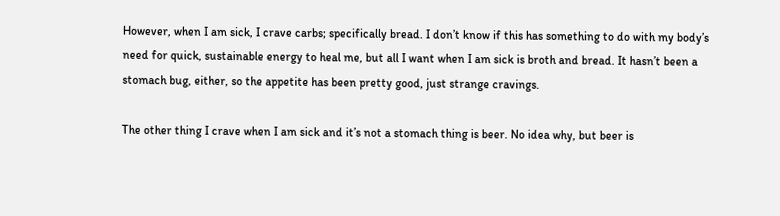However, when I am sick, I crave carbs; specifically bread. I don’t know if this has something to do with my body’s need for quick, sustainable energy to heal me, but all I want when I am sick is broth and bread. It hasn’t been a stomach bug, either, so the appetite has been pretty good, just strange cravings.

The other thing I crave when I am sick and it’s not a stomach thing is beer. No idea why, but beer is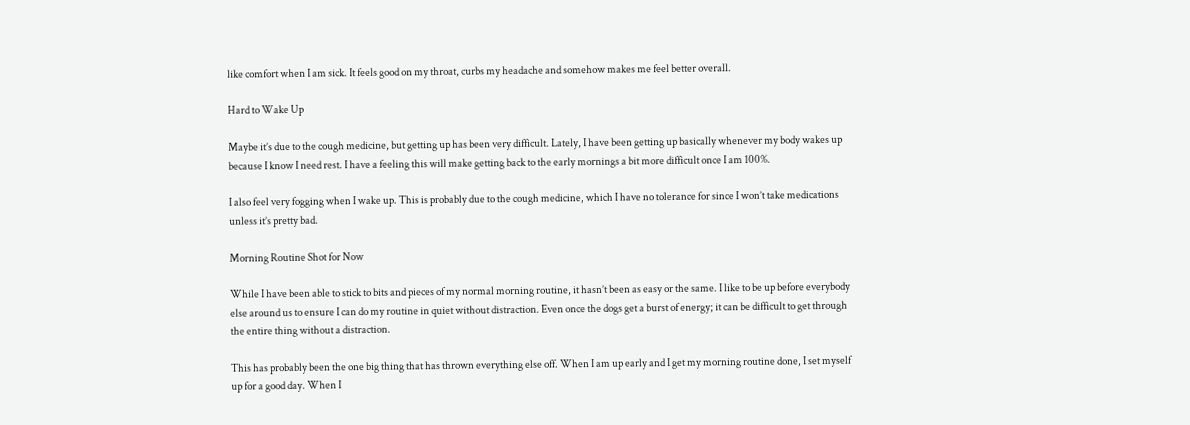like comfort when I am sick. It feels good on my throat, curbs my headache and somehow makes me feel better overall.

Hard to Wake Up

Maybe it’s due to the cough medicine, but getting up has been very difficult. Lately, I have been getting up basically whenever my body wakes up because I know I need rest. I have a feeling this will make getting back to the early mornings a bit more difficult once I am 100%.

I also feel very fogging when I wake up. This is probably due to the cough medicine, which I have no tolerance for since I won’t take medications unless it’s pretty bad.

Morning Routine Shot for Now

While I have been able to stick to bits and pieces of my normal morning routine, it hasn’t been as easy or the same. I like to be up before everybody else around us to ensure I can do my routine in quiet without distraction. Even once the dogs get a burst of energy; it can be difficult to get through the entire thing without a distraction.

This has probably been the one big thing that has thrown everything else off. When I am up early and I get my morning routine done, I set myself up for a good day. When I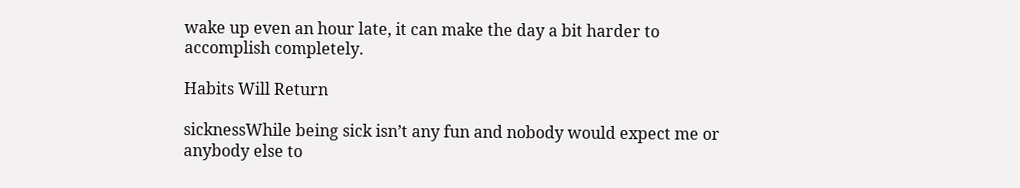wake up even an hour late, it can make the day a bit harder to accomplish completely.

Habits Will Return

sicknessWhile being sick isn’t any fun and nobody would expect me or anybody else to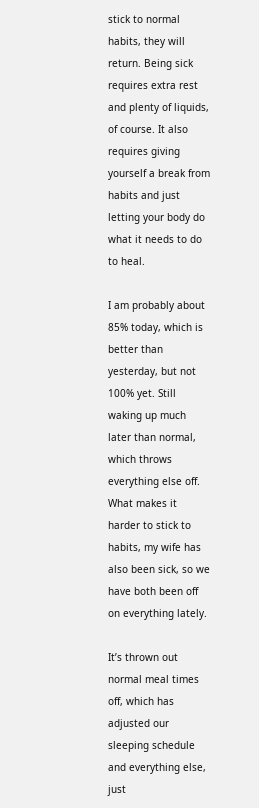stick to normal habits, they will return. Being sick requires extra rest and plenty of liquids, of course. It also requires giving yourself a break from habits and just letting your body do what it needs to do to heal.

I am probably about 85% today, which is better than yesterday, but not 100% yet. Still waking up much later than normal, which throws everything else off. What makes it harder to stick to habits, my wife has also been sick, so we have both been off on everything lately.

It’s thrown out normal meal times off, which has adjusted our sleeping schedule and everything else, just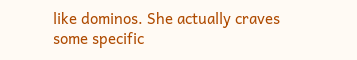like dominos. She actually craves some specific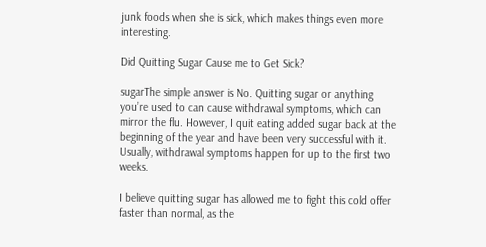junk foods when she is sick, which makes things even more interesting.

Did Quitting Sugar Cause me to Get Sick?

sugarThe simple answer is No. Quitting sugar or anything you’re used to can cause withdrawal symptoms, which can mirror the flu. However, I quit eating added sugar back at the beginning of the year and have been very successful with it. Usually, withdrawal symptoms happen for up to the first two weeks.

I believe quitting sugar has allowed me to fight this cold offer faster than normal, as the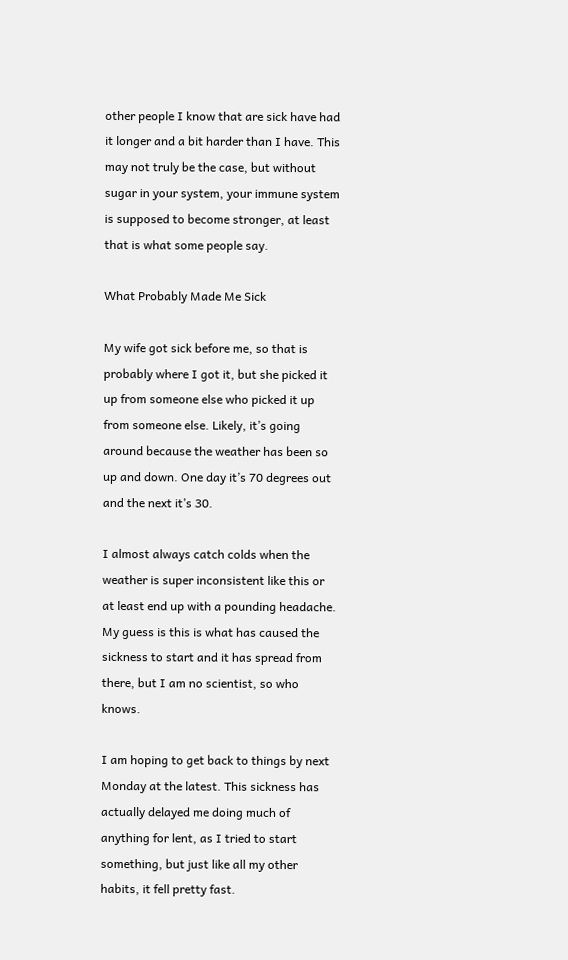other people I know that are sick have had it longer and a bit harder than I have. This may not truly be the case, but without sugar in your system, your immune system is supposed to become stronger, at least that is what some people say.

What Probably Made Me Sick

My wife got sick before me, so that is probably where I got it, but she picked it up from someone else who picked it up from someone else. Likely, it’s going around because the weather has been so up and down. One day it’s 70 degrees out and the next it’s 30.

I almost always catch colds when the weather is super inconsistent like this or at least end up with a pounding headache. My guess is this is what has caused the sickness to start and it has spread from there, but I am no scientist, so who knows.

I am hoping to get back to things by next Monday at the latest. This sickness has actually delayed me doing much of anything for lent, as I tried to start something, but just like all my other habits, it fell pretty fast.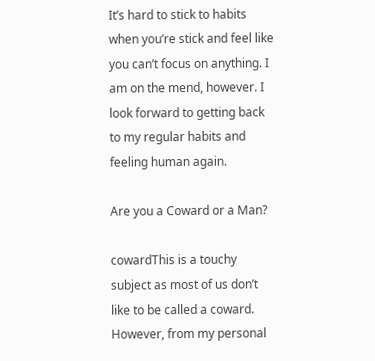It’s hard to stick to habits when you’re stick and feel like you can’t focus on anything. I am on the mend, however. I look forward to getting back to my regular habits and feeling human again.

Are you a Coward or a Man?

cowardThis is a touchy subject as most of us don’t like to be called a coward. However, from my personal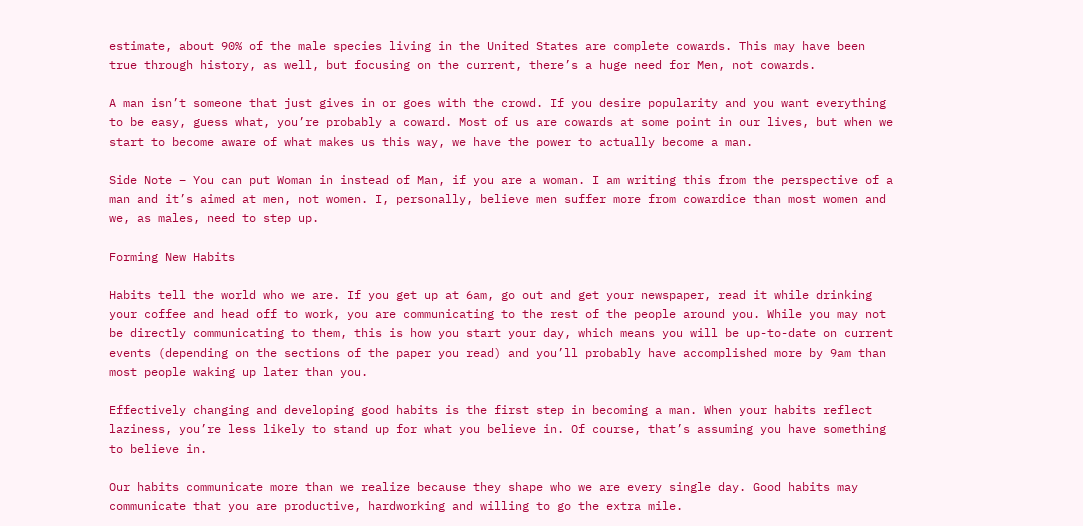estimate, about 90% of the male species living in the United States are complete cowards. This may have been true through history, as well, but focusing on the current, there’s a huge need for Men, not cowards.

A man isn’t someone that just gives in or goes with the crowd. If you desire popularity and you want everything to be easy, guess what, you’re probably a coward. Most of us are cowards at some point in our lives, but when we start to become aware of what makes us this way, we have the power to actually become a man.

Side Note – You can put Woman in instead of Man, if you are a woman. I am writing this from the perspective of a man and it’s aimed at men, not women. I, personally, believe men suffer more from cowardice than most women and we, as males, need to step up.

Forming New Habits

Habits tell the world who we are. If you get up at 6am, go out and get your newspaper, read it while drinking your coffee and head off to work, you are communicating to the rest of the people around you. While you may not be directly communicating to them, this is how you start your day, which means you will be up-to-date on current events (depending on the sections of the paper you read) and you’ll probably have accomplished more by 9am than most people waking up later than you.

Effectively changing and developing good habits is the first step in becoming a man. When your habits reflect laziness, you’re less likely to stand up for what you believe in. Of course, that’s assuming you have something to believe in.

Our habits communicate more than we realize because they shape who we are every single day. Good habits may communicate that you are productive, hardworking and willing to go the extra mile.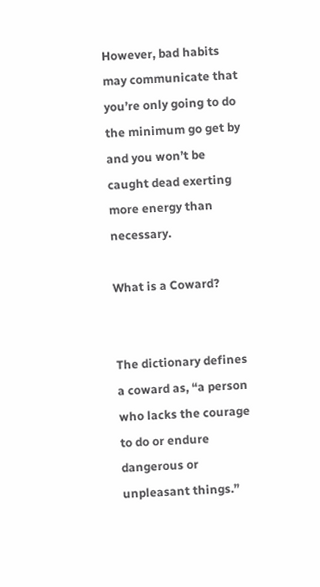However, bad habits may communicate that you’re only going to do the minimum go get by and you won’t be caught dead exerting more energy than necessary.

What is a Coward?


The dictionary defines a coward as, “a person who lacks the courage to do or endure dangerous or unpleasant things.”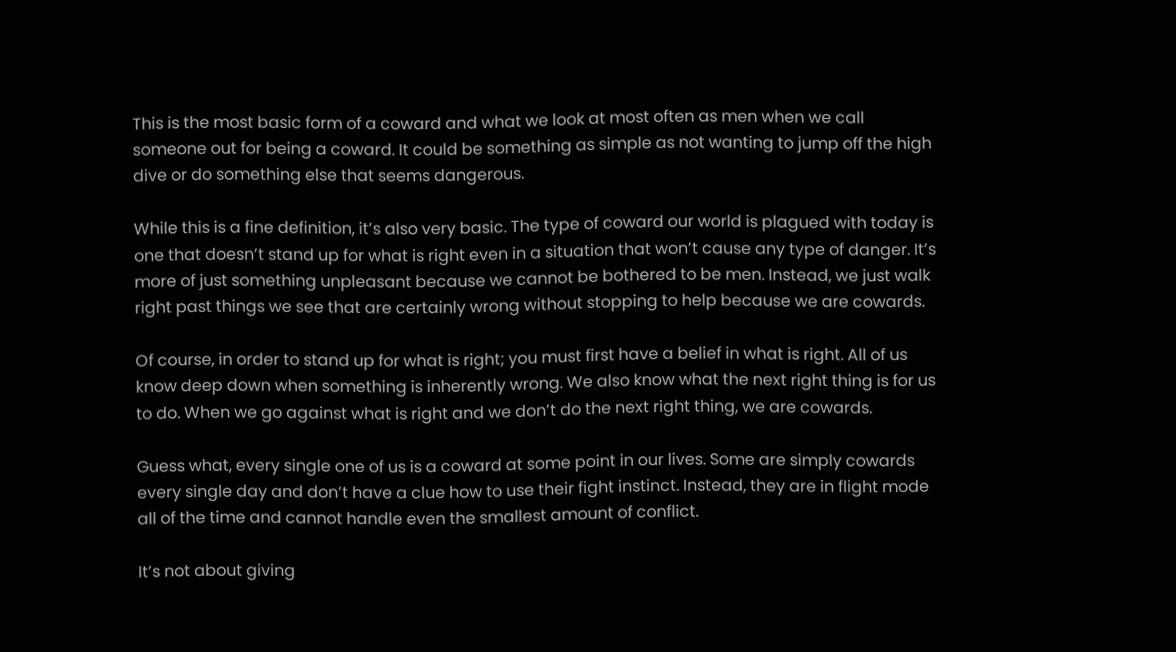This is the most basic form of a coward and what we look at most often as men when we call someone out for being a coward. It could be something as simple as not wanting to jump off the high dive or do something else that seems dangerous.

While this is a fine definition, it’s also very basic. The type of coward our world is plagued with today is one that doesn’t stand up for what is right even in a situation that won’t cause any type of danger. It’s more of just something unpleasant because we cannot be bothered to be men. Instead, we just walk right past things we see that are certainly wrong without stopping to help because we are cowards.

Of course, in order to stand up for what is right; you must first have a belief in what is right. All of us know deep down when something is inherently wrong. We also know what the next right thing is for us to do. When we go against what is right and we don’t do the next right thing, we are cowards.

Guess what, every single one of us is a coward at some point in our lives. Some are simply cowards every single day and don’t have a clue how to use their fight instinct. Instead, they are in flight mode all of the time and cannot handle even the smallest amount of conflict.

It’s not about giving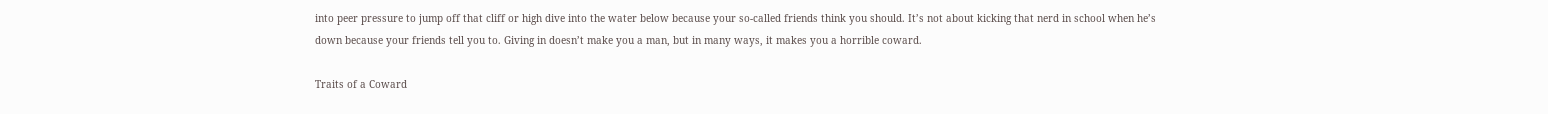into peer pressure to jump off that cliff or high dive into the water below because your so-called friends think you should. It’s not about kicking that nerd in school when he’s down because your friends tell you to. Giving in doesn’t make you a man, but in many ways, it makes you a horrible coward.

Traits of a Coward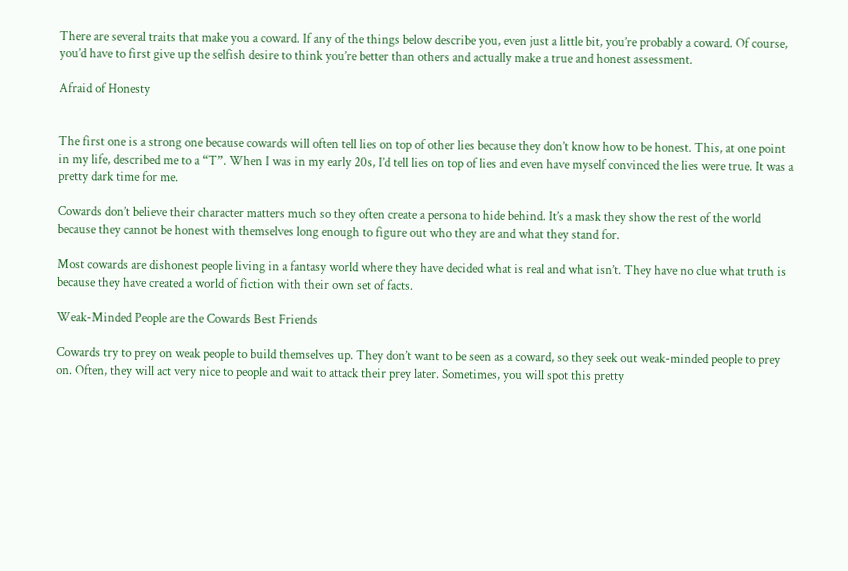There are several traits that make you a coward. If any of the things below describe you, even just a little bit, you’re probably a coward. Of course, you’d have to first give up the selfish desire to think you’re better than others and actually make a true and honest assessment.

Afraid of Honesty


The first one is a strong one because cowards will often tell lies on top of other lies because they don’t know how to be honest. This, at one point in my life, described me to a “T”. When I was in my early 20s, I’d tell lies on top of lies and even have myself convinced the lies were true. It was a pretty dark time for me.

Cowards don’t believe their character matters much so they often create a persona to hide behind. It’s a mask they show the rest of the world because they cannot be honest with themselves long enough to figure out who they are and what they stand for.

Most cowards are dishonest people living in a fantasy world where they have decided what is real and what isn’t. They have no clue what truth is because they have created a world of fiction with their own set of facts.

Weak-Minded People are the Cowards Best Friends

Cowards try to prey on weak people to build themselves up. They don’t want to be seen as a coward, so they seek out weak-minded people to prey on. Often, they will act very nice to people and wait to attack their prey later. Sometimes, you will spot this pretty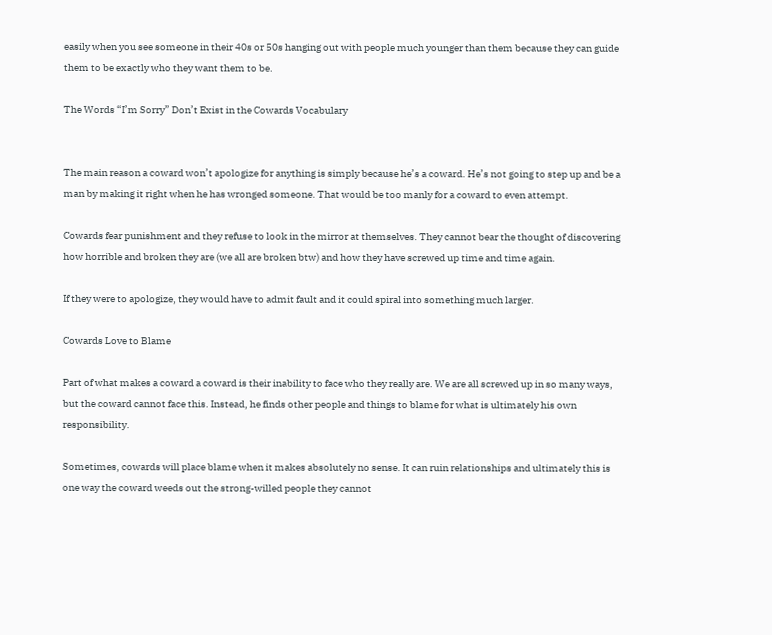easily when you see someone in their 40s or 50s hanging out with people much younger than them because they can guide them to be exactly who they want them to be.

The Words “I’m Sorry” Don’t Exist in the Cowards Vocabulary


The main reason a coward won’t apologize for anything is simply because he’s a coward. He’s not going to step up and be a man by making it right when he has wronged someone. That would be too manly for a coward to even attempt.

Cowards fear punishment and they refuse to look in the mirror at themselves. They cannot bear the thought of discovering how horrible and broken they are (we all are broken btw) and how they have screwed up time and time again.

If they were to apologize, they would have to admit fault and it could spiral into something much larger.

Cowards Love to Blame

Part of what makes a coward a coward is their inability to face who they really are. We are all screwed up in so many ways, but the coward cannot face this. Instead, he finds other people and things to blame for what is ultimately his own responsibility.

Sometimes, cowards will place blame when it makes absolutely no sense. It can ruin relationships and ultimately this is one way the coward weeds out the strong-willed people they cannot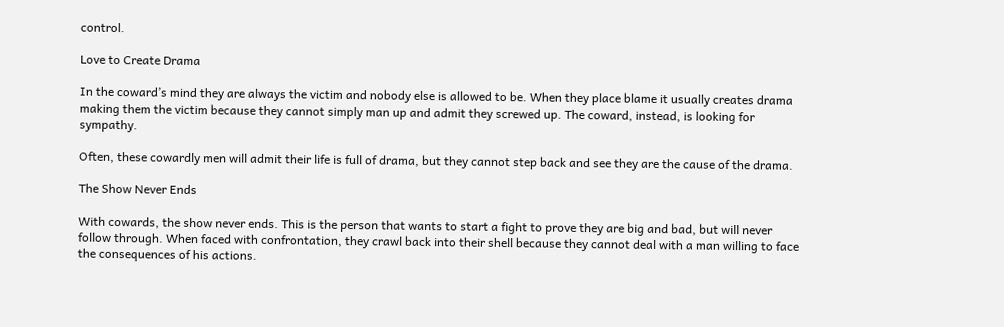control.

Love to Create Drama

In the coward’s mind they are always the victim and nobody else is allowed to be. When they place blame it usually creates drama making them the victim because they cannot simply man up and admit they screwed up. The coward, instead, is looking for sympathy.

Often, these cowardly men will admit their life is full of drama, but they cannot step back and see they are the cause of the drama.

The Show Never Ends

With cowards, the show never ends. This is the person that wants to start a fight to prove they are big and bad, but will never follow through. When faced with confrontation, they crawl back into their shell because they cannot deal with a man willing to face the consequences of his actions.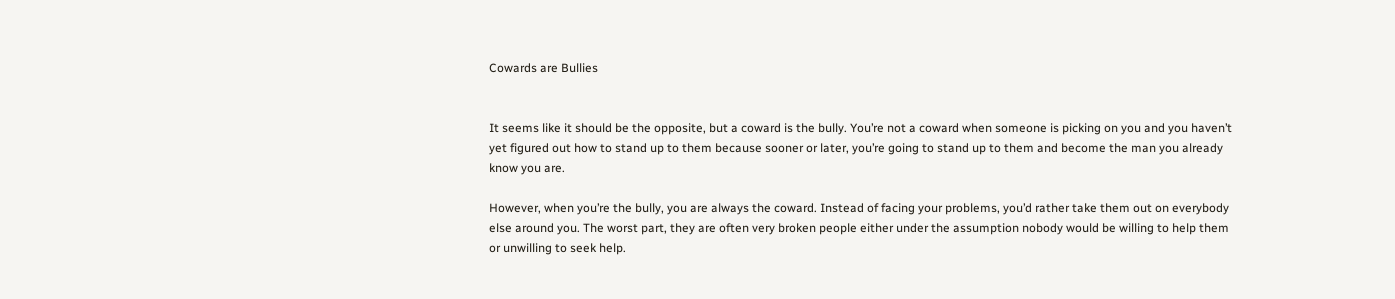Cowards are Bullies


It seems like it should be the opposite, but a coward is the bully. You’re not a coward when someone is picking on you and you haven’t yet figured out how to stand up to them because sooner or later, you’re going to stand up to them and become the man you already know you are.

However, when you’re the bully, you are always the coward. Instead of facing your problems, you’d rather take them out on everybody else around you. The worst part, they are often very broken people either under the assumption nobody would be willing to help them or unwilling to seek help.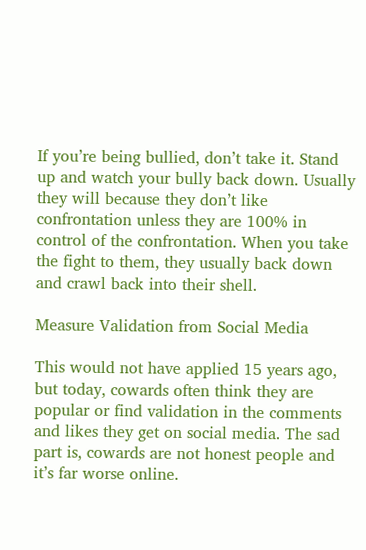If you’re being bullied, don’t take it. Stand up and watch your bully back down. Usually they will because they don’t like confrontation unless they are 100% in control of the confrontation. When you take the fight to them, they usually back down and crawl back into their shell.

Measure Validation from Social Media

This would not have applied 15 years ago, but today, cowards often think they are popular or find validation in the comments and likes they get on social media. The sad part is, cowards are not honest people and it’s far worse online.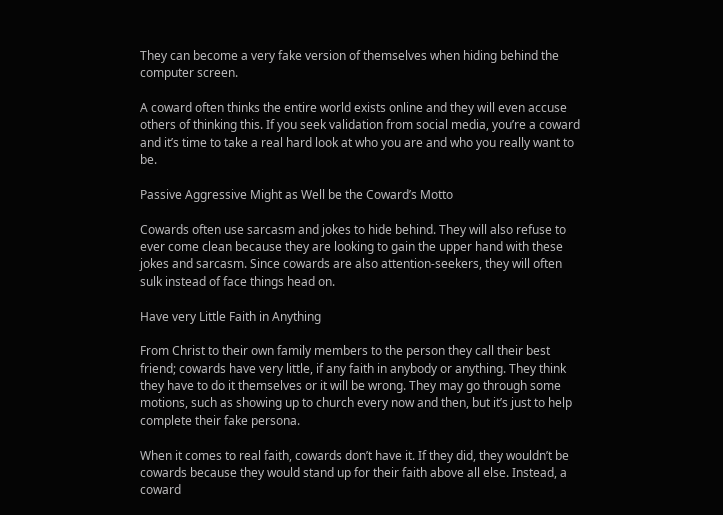They can become a very fake version of themselves when hiding behind the computer screen.

A coward often thinks the entire world exists online and they will even accuse others of thinking this. If you seek validation from social media, you’re a coward and it’s time to take a real hard look at who you are and who you really want to be.

Passive Aggressive Might as Well be the Coward’s Motto

Cowards often use sarcasm and jokes to hide behind. They will also refuse to ever come clean because they are looking to gain the upper hand with these jokes and sarcasm. Since cowards are also attention-seekers, they will often sulk instead of face things head on.

Have very Little Faith in Anything

From Christ to their own family members to the person they call their best friend; cowards have very little, if any faith in anybody or anything. They think they have to do it themselves or it will be wrong. They may go through some motions, such as showing up to church every now and then, but it’s just to help complete their fake persona.

When it comes to real faith, cowards don’t have it. If they did, they wouldn’t be cowards because they would stand up for their faith above all else. Instead, a coward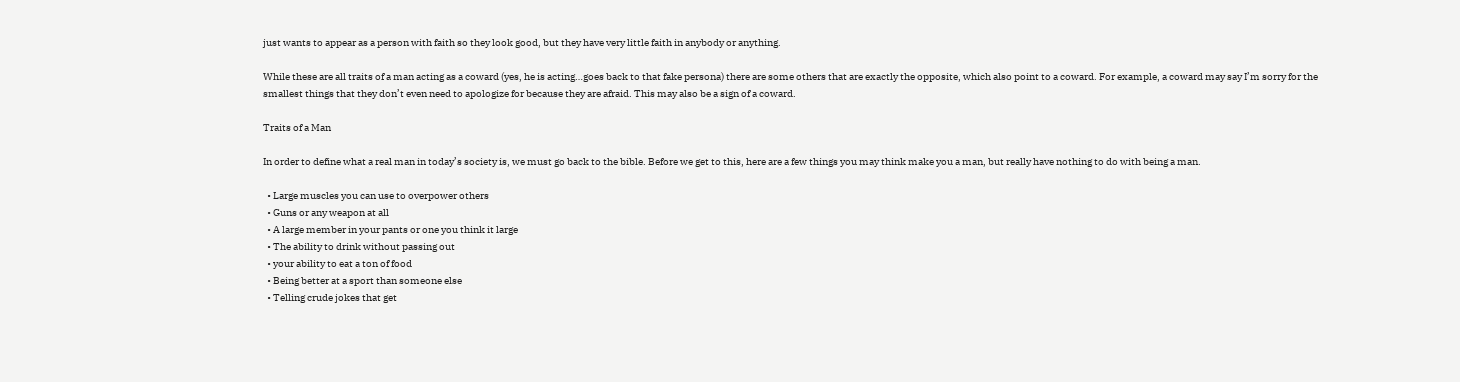just wants to appear as a person with faith so they look good, but they have very little faith in anybody or anything.

While these are all traits of a man acting as a coward (yes, he is acting…goes back to that fake persona) there are some others that are exactly the opposite, which also point to a coward. For example, a coward may say I’m sorry for the smallest things that they don’t even need to apologize for because they are afraid. This may also be a sign of a coward.

Traits of a Man

In order to define what a real man in today’s society is, we must go back to the bible. Before we get to this, here are a few things you may think make you a man, but really have nothing to do with being a man.

  • Large muscles you can use to overpower others
  • Guns or any weapon at all
  • A large member in your pants or one you think it large
  • The ability to drink without passing out
  • your ability to eat a ton of food
  • Being better at a sport than someone else
  • Telling crude jokes that get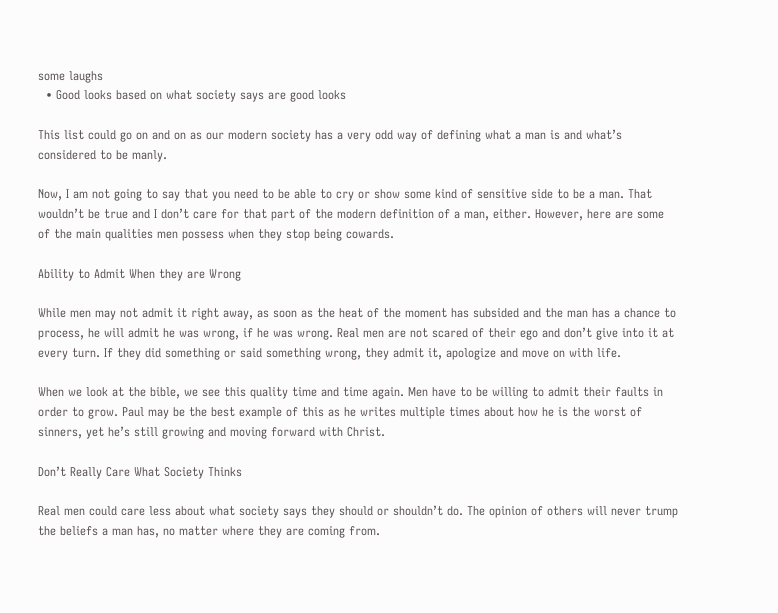some laughs
  • Good looks based on what society says are good looks

This list could go on and on as our modern society has a very odd way of defining what a man is and what’s considered to be manly.

Now, I am not going to say that you need to be able to cry or show some kind of sensitive side to be a man. That wouldn’t be true and I don’t care for that part of the modern definition of a man, either. However, here are some of the main qualities men possess when they stop being cowards.

Ability to Admit When they are Wrong

While men may not admit it right away, as soon as the heat of the moment has subsided and the man has a chance to process, he will admit he was wrong, if he was wrong. Real men are not scared of their ego and don’t give into it at every turn. If they did something or said something wrong, they admit it, apologize and move on with life.

When we look at the bible, we see this quality time and time again. Men have to be willing to admit their faults in order to grow. Paul may be the best example of this as he writes multiple times about how he is the worst of sinners, yet he’s still growing and moving forward with Christ.

Don’t Really Care What Society Thinks

Real men could care less about what society says they should or shouldn’t do. The opinion of others will never trump the beliefs a man has, no matter where they are coming from.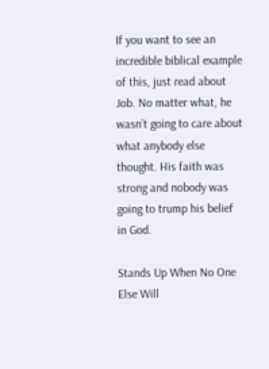If you want to see an incredible biblical example of this, just read about Job. No matter what, he wasn’t going to care about what anybody else thought. His faith was strong and nobody was going to trump his belief in God.

Stands Up When No One Else Will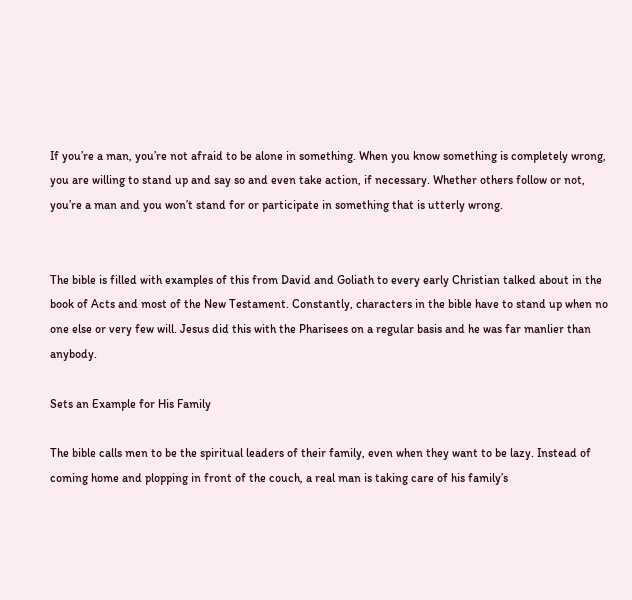If you’re a man, you’re not afraid to be alone in something. When you know something is completely wrong, you are willing to stand up and say so and even take action, if necessary. Whether others follow or not, you’re a man and you won’t stand for or participate in something that is utterly wrong.


The bible is filled with examples of this from David and Goliath to every early Christian talked about in the book of Acts and most of the New Testament. Constantly, characters in the bible have to stand up when no one else or very few will. Jesus did this with the Pharisees on a regular basis and he was far manlier than anybody.

Sets an Example for His Family

The bible calls men to be the spiritual leaders of their family, even when they want to be lazy. Instead of coming home and plopping in front of the couch, a real man is taking care of his family’s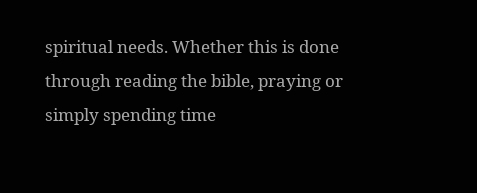spiritual needs. Whether this is done through reading the bible, praying or simply spending time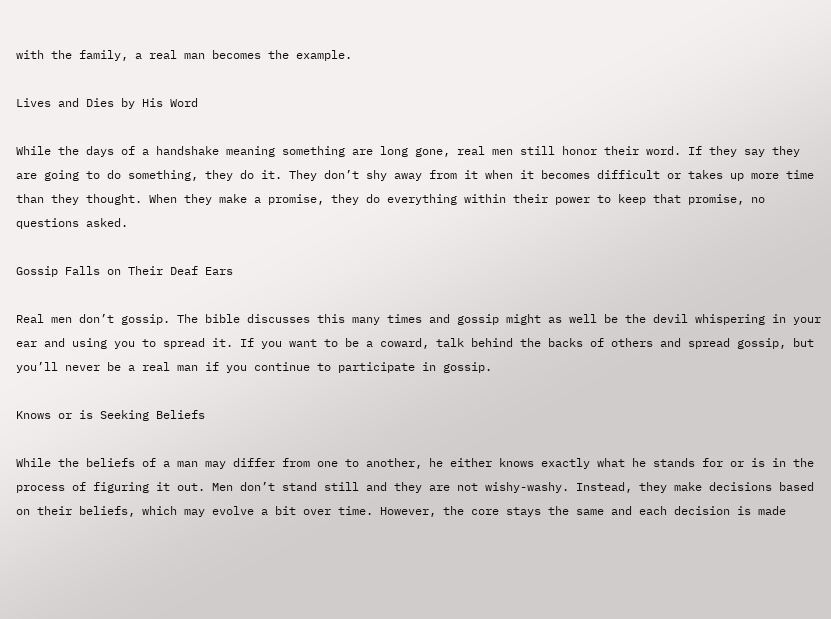with the family, a real man becomes the example.

Lives and Dies by His Word

While the days of a handshake meaning something are long gone, real men still honor their word. If they say they are going to do something, they do it. They don’t shy away from it when it becomes difficult or takes up more time than they thought. When they make a promise, they do everything within their power to keep that promise, no questions asked.

Gossip Falls on Their Deaf Ears

Real men don’t gossip. The bible discusses this many times and gossip might as well be the devil whispering in your ear and using you to spread it. If you want to be a coward, talk behind the backs of others and spread gossip, but you’ll never be a real man if you continue to participate in gossip.

Knows or is Seeking Beliefs

While the beliefs of a man may differ from one to another, he either knows exactly what he stands for or is in the process of figuring it out. Men don’t stand still and they are not wishy-washy. Instead, they make decisions based on their beliefs, which may evolve a bit over time. However, the core stays the same and each decision is made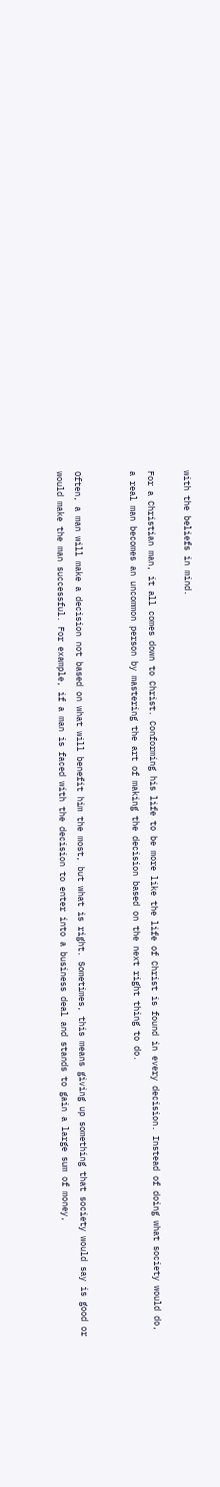with the beliefs in mind.

For a Christian man, it all comes down to Christ. Conforming his life to be more like the life of Christ is found in every decision. Instead of doing what society would do, a real man becomes an uncommon person by mastering the art of making the decision based on the next right thing to do.


Often, a man will make a decision not based on what will benefit him the most, but what is right. Sometimes, this means giving up something that society would say is good or would make the man successful. For example, if a man is faced with the decision to enter into a business deal and stands to gain a large sum of money,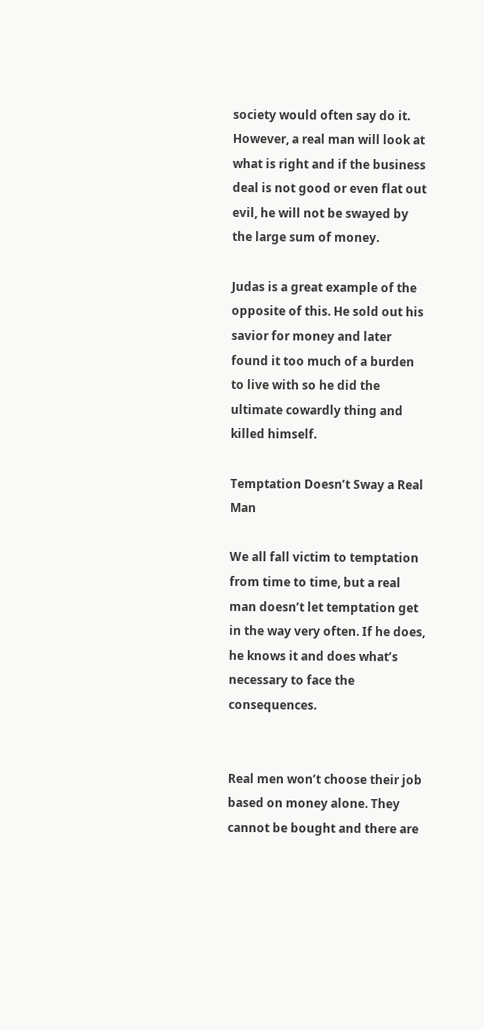society would often say do it. However, a real man will look at what is right and if the business deal is not good or even flat out evil, he will not be swayed by the large sum of money.

Judas is a great example of the opposite of this. He sold out his savior for money and later found it too much of a burden to live with so he did the ultimate cowardly thing and killed himself.

Temptation Doesn’t Sway a Real Man

We all fall victim to temptation from time to time, but a real man doesn’t let temptation get in the way very often. If he does, he knows it and does what’s necessary to face the consequences.


Real men won’t choose their job based on money alone. They cannot be bought and there are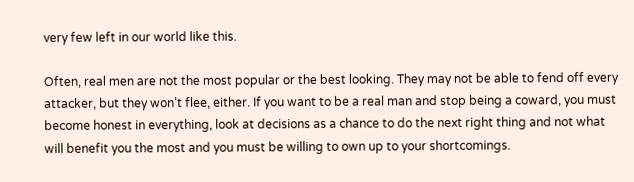very few left in our world like this.

Often, real men are not the most popular or the best looking. They may not be able to fend off every attacker, but they won’t flee, either. If you want to be a real man and stop being a coward, you must become honest in everything, look at decisions as a chance to do the next right thing and not what will benefit you the most and you must be willing to own up to your shortcomings.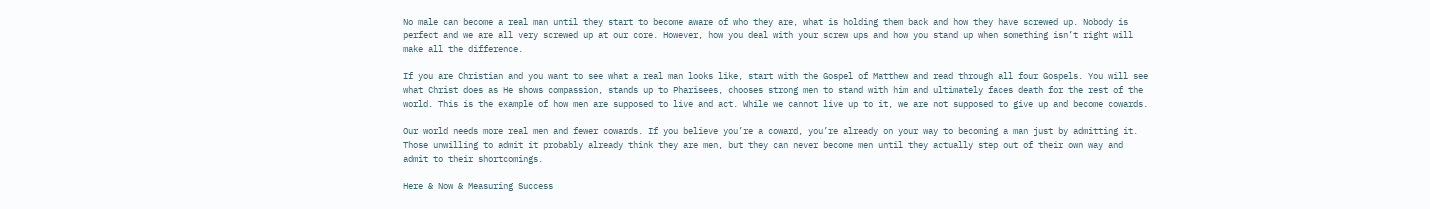No male can become a real man until they start to become aware of who they are, what is holding them back and how they have screwed up. Nobody is perfect and we are all very screwed up at our core. However, how you deal with your screw ups and how you stand up when something isn’t right will make all the difference.

If you are Christian and you want to see what a real man looks like, start with the Gospel of Matthew and read through all four Gospels. You will see what Christ does as He shows compassion, stands up to Pharisees, chooses strong men to stand with him and ultimately faces death for the rest of the world. This is the example of how men are supposed to live and act. While we cannot live up to it, we are not supposed to give up and become cowards.

Our world needs more real men and fewer cowards. If you believe you’re a coward, you’re already on your way to becoming a man just by admitting it. Those unwilling to admit it probably already think they are men, but they can never become men until they actually step out of their own way and admit to their shortcomings.

Here & Now & Measuring Success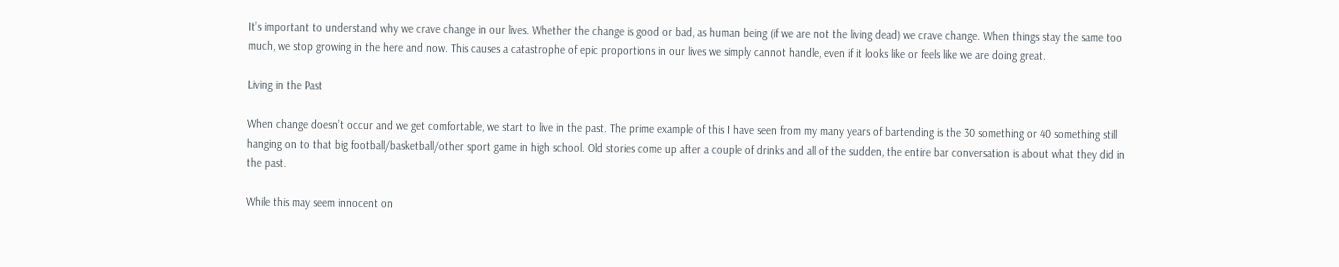It’s important to understand why we crave change in our lives. Whether the change is good or bad, as human being (if we are not the living dead) we crave change. When things stay the same too much, we stop growing in the here and now. This causes a catastrophe of epic proportions in our lives we simply cannot handle, even if it looks like or feels like we are doing great.

Living in the Past

When change doesn’t occur and we get comfortable, we start to live in the past. The prime example of this I have seen from my many years of bartending is the 30 something or 40 something still hanging on to that big football/basketball/other sport game in high school. Old stories come up after a couple of drinks and all of the sudden, the entire bar conversation is about what they did in the past.

While this may seem innocent on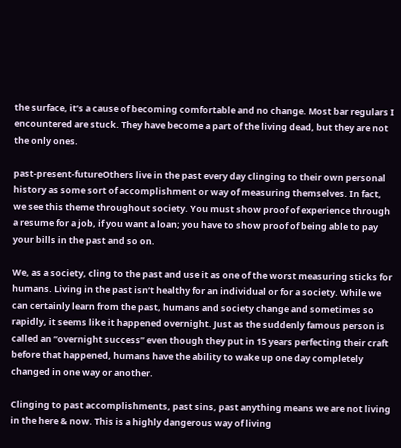the surface, it’s a cause of becoming comfortable and no change. Most bar regulars I encountered are stuck. They have become a part of the living dead, but they are not the only ones.

past-present-futureOthers live in the past every day clinging to their own personal history as some sort of accomplishment or way of measuring themselves. In fact, we see this theme throughout society. You must show proof of experience through a resume for a job, if you want a loan; you have to show proof of being able to pay your bills in the past and so on.

We, as a society, cling to the past and use it as one of the worst measuring sticks for humans. Living in the past isn’t healthy for an individual or for a society. While we can certainly learn from the past, humans and society change and sometimes so rapidly, it seems like it happened overnight. Just as the suddenly famous person is called an “overnight success” even though they put in 15 years perfecting their craft before that happened, humans have the ability to wake up one day completely changed in one way or another.

Clinging to past accomplishments, past sins, past anything means we are not living in the here & now. This is a highly dangerous way of living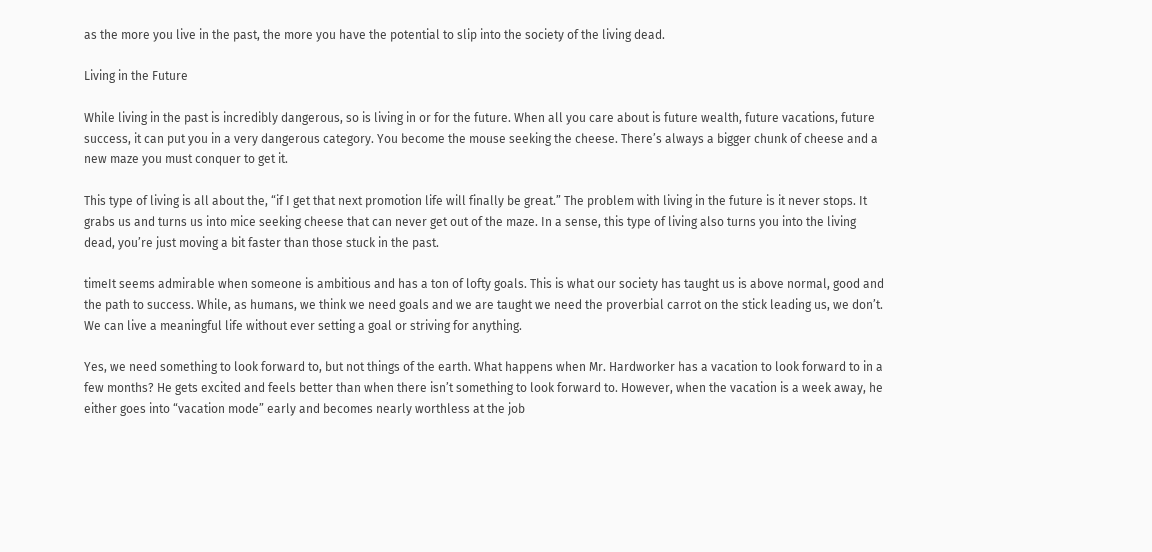as the more you live in the past, the more you have the potential to slip into the society of the living dead.

Living in the Future

While living in the past is incredibly dangerous, so is living in or for the future. When all you care about is future wealth, future vacations, future success, it can put you in a very dangerous category. You become the mouse seeking the cheese. There’s always a bigger chunk of cheese and a new maze you must conquer to get it.

This type of living is all about the, “if I get that next promotion life will finally be great.” The problem with living in the future is it never stops. It grabs us and turns us into mice seeking cheese that can never get out of the maze. In a sense, this type of living also turns you into the living dead, you’re just moving a bit faster than those stuck in the past.

timeIt seems admirable when someone is ambitious and has a ton of lofty goals. This is what our society has taught us is above normal, good and the path to success. While, as humans, we think we need goals and we are taught we need the proverbial carrot on the stick leading us, we don’t. We can live a meaningful life without ever setting a goal or striving for anything.

Yes, we need something to look forward to, but not things of the earth. What happens when Mr. Hardworker has a vacation to look forward to in a few months? He gets excited and feels better than when there isn’t something to look forward to. However, when the vacation is a week away, he either goes into “vacation mode” early and becomes nearly worthless at the job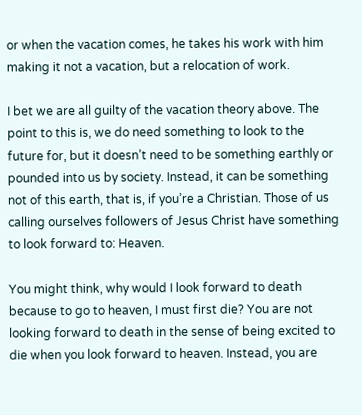or when the vacation comes, he takes his work with him making it not a vacation, but a relocation of work.

I bet we are all guilty of the vacation theory above. The point to this is, we do need something to look to the future for, but it doesn’t need to be something earthly or pounded into us by society. Instead, it can be something not of this earth, that is, if you’re a Christian. Those of us calling ourselves followers of Jesus Christ have something to look forward to: Heaven.

You might think, why would I look forward to death because to go to heaven, I must first die? You are not looking forward to death in the sense of being excited to die when you look forward to heaven. Instead, you are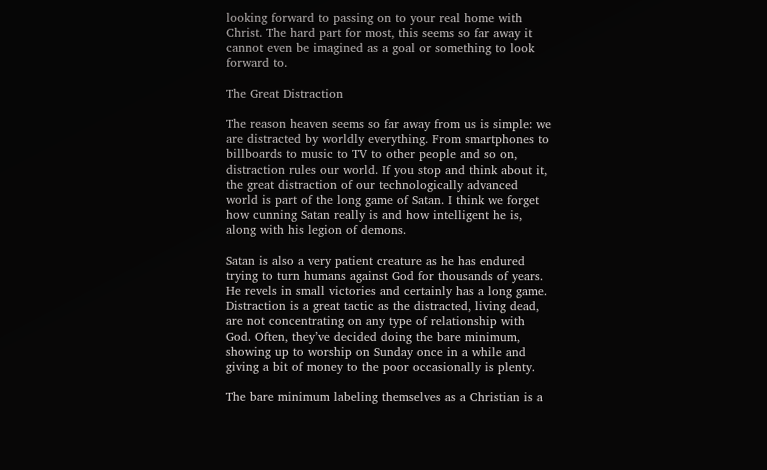looking forward to passing on to your real home with Christ. The hard part for most, this seems so far away it cannot even be imagined as a goal or something to look forward to.

The Great Distraction

The reason heaven seems so far away from us is simple: we are distracted by worldly everything. From smartphones to billboards to music to TV to other people and so on, distraction rules our world. If you stop and think about it, the great distraction of our technologically advanced world is part of the long game of Satan. I think we forget how cunning Satan really is and how intelligent he is, along with his legion of demons.

Satan is also a very patient creature as he has endured trying to turn humans against God for thousands of years. He revels in small victories and certainly has a long game. Distraction is a great tactic as the distracted, living dead, are not concentrating on any type of relationship with God. Often, they’ve decided doing the bare minimum, showing up to worship on Sunday once in a while and giving a bit of money to the poor occasionally is plenty.

The bare minimum labeling themselves as a Christian is a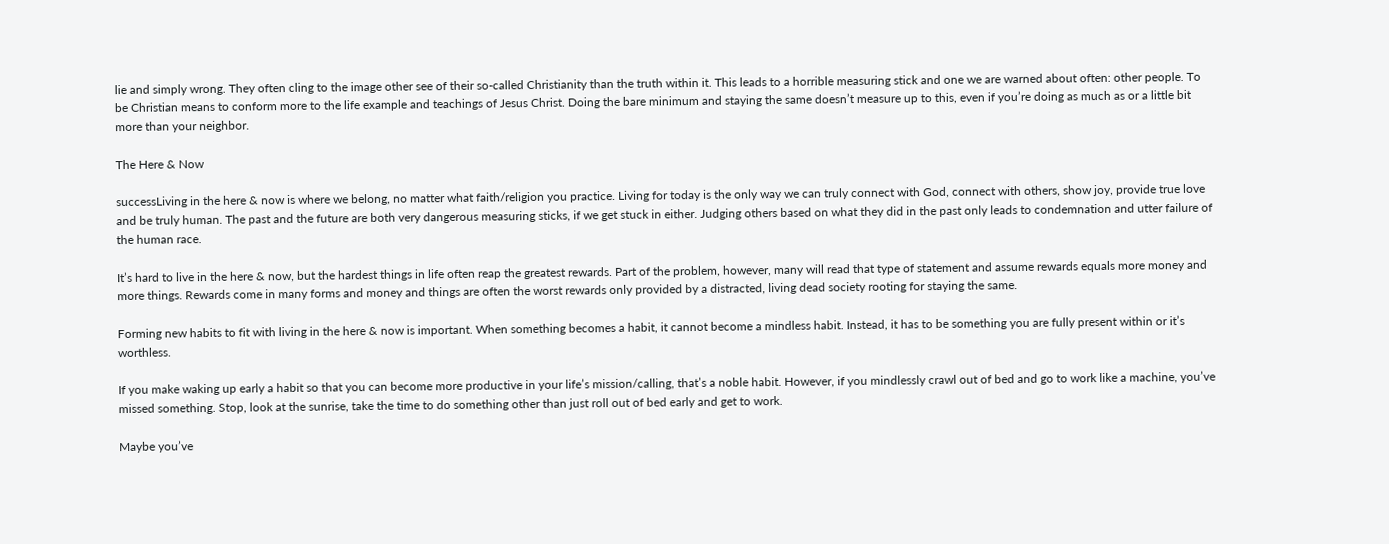lie and simply wrong. They often cling to the image other see of their so-called Christianity than the truth within it. This leads to a horrible measuring stick and one we are warned about often: other people. To be Christian means to conform more to the life example and teachings of Jesus Christ. Doing the bare minimum and staying the same doesn’t measure up to this, even if you’re doing as much as or a little bit more than your neighbor.

The Here & Now

successLiving in the here & now is where we belong, no matter what faith/religion you practice. Living for today is the only way we can truly connect with God, connect with others, show joy, provide true love and be truly human. The past and the future are both very dangerous measuring sticks, if we get stuck in either. Judging others based on what they did in the past only leads to condemnation and utter failure of the human race.

It’s hard to live in the here & now, but the hardest things in life often reap the greatest rewards. Part of the problem, however, many will read that type of statement and assume rewards equals more money and more things. Rewards come in many forms and money and things are often the worst rewards only provided by a distracted, living dead society rooting for staying the same.

Forming new habits to fit with living in the here & now is important. When something becomes a habit, it cannot become a mindless habit. Instead, it has to be something you are fully present within or it’s worthless.

If you make waking up early a habit so that you can become more productive in your life’s mission/calling, that’s a noble habit. However, if you mindlessly crawl out of bed and go to work like a machine, you’ve missed something. Stop, look at the sunrise, take the time to do something other than just roll out of bed early and get to work.

Maybe you’ve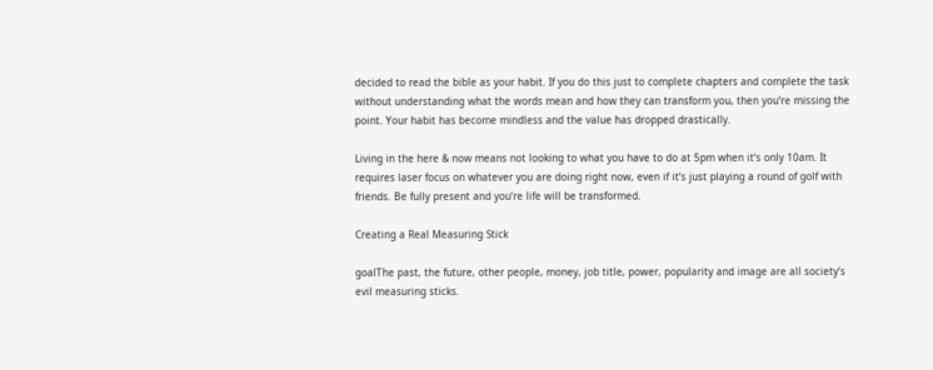decided to read the bible as your habit. If you do this just to complete chapters and complete the task without understanding what the words mean and how they can transform you, then you’re missing the point. Your habit has become mindless and the value has dropped drastically.

Living in the here & now means not looking to what you have to do at 5pm when it’s only 10am. It requires laser focus on whatever you are doing right now, even if it’s just playing a round of golf with friends. Be fully present and you’re life will be transformed.

Creating a Real Measuring Stick

goalThe past, the future, other people, money, job title, power, popularity and image are all society’s evil measuring sticks.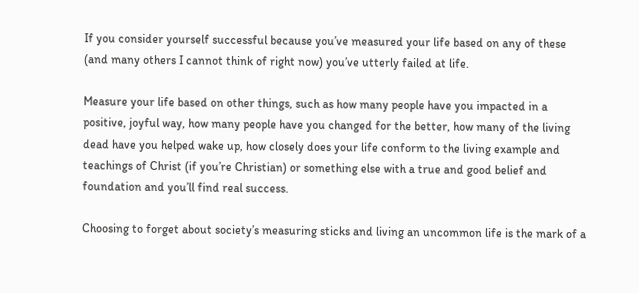If you consider yourself successful because you’ve measured your life based on any of these (and many others I cannot think of right now) you’ve utterly failed at life.

Measure your life based on other things, such as how many people have you impacted in a positive, joyful way, how many people have you changed for the better, how many of the living dead have you helped wake up, how closely does your life conform to the living example and teachings of Christ (if you’re Christian) or something else with a true and good belief and foundation and you’ll find real success.

Choosing to forget about society’s measuring sticks and living an uncommon life is the mark of a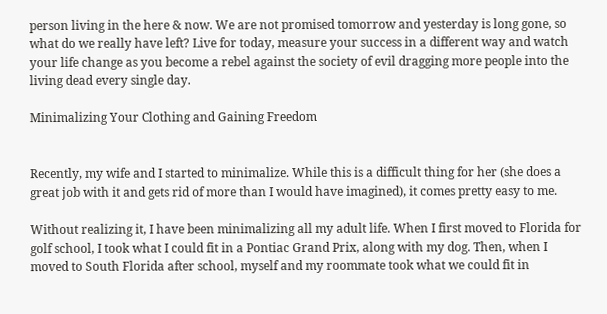person living in the here & now. We are not promised tomorrow and yesterday is long gone, so what do we really have left? Live for today, measure your success in a different way and watch your life change as you become a rebel against the society of evil dragging more people into the living dead every single day.

Minimalizing Your Clothing and Gaining Freedom


Recently, my wife and I started to minimalize. While this is a difficult thing for her (she does a great job with it and gets rid of more than I would have imagined), it comes pretty easy to me.

Without realizing it, I have been minimalizing all my adult life. When I first moved to Florida for golf school, I took what I could fit in a Pontiac Grand Prix, along with my dog. Then, when I moved to South Florida after school, myself and my roommate took what we could fit in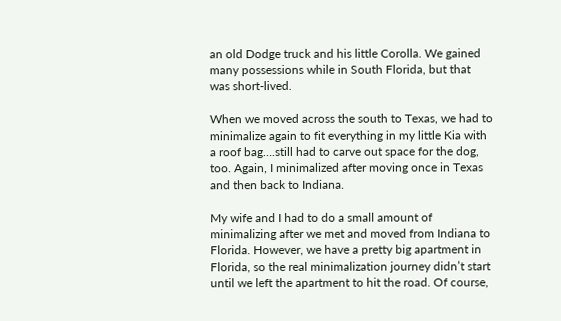an old Dodge truck and his little Corolla. We gained many possessions while in South Florida, but that was short-lived.

When we moved across the south to Texas, we had to minimalize again to fit everything in my little Kia with a roof bag….still had to carve out space for the dog, too. Again, I minimalized after moving once in Texas and then back to Indiana.

My wife and I had to do a small amount of minimalizing after we met and moved from Indiana to Florida. However, we have a pretty big apartment in Florida, so the real minimalization journey didn’t start until we left the apartment to hit the road. Of course,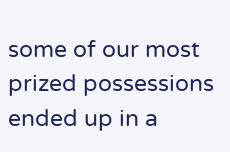some of our most prized possessions ended up in a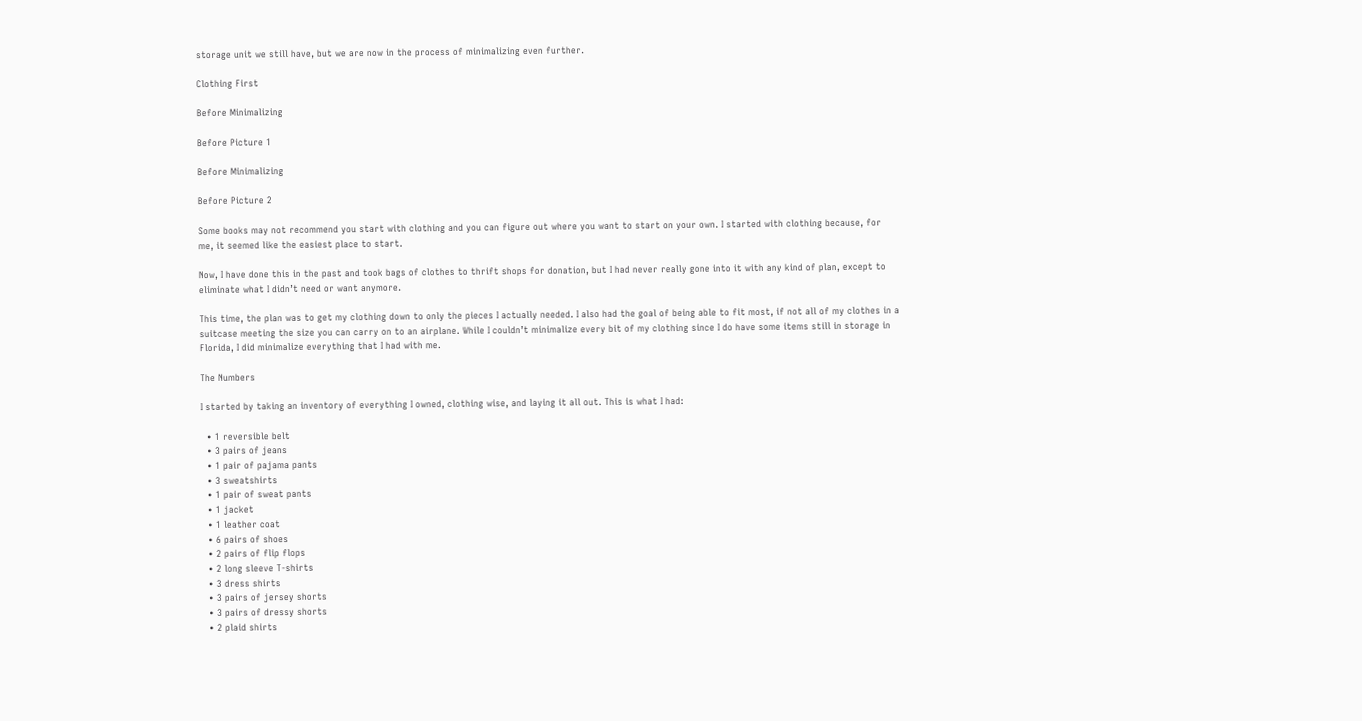storage unit we still have, but we are now in the process of minimalizing even further.

Clothing First

Before Minimalizing

Before Picture 1

Before Minimalizing

Before Picture 2

Some books may not recommend you start with clothing and you can figure out where you want to start on your own. I started with clothing because, for me, it seemed like the easiest place to start.

Now, I have done this in the past and took bags of clothes to thrift shops for donation, but I had never really gone into it with any kind of plan, except to eliminate what I didn’t need or want anymore.

This time, the plan was to get my clothing down to only the pieces I actually needed. I also had the goal of being able to fit most, if not all of my clothes in a suitcase meeting the size you can carry on to an airplane. While I couldn’t minimalize every bit of my clothing since I do have some items still in storage in Florida, I did minimalize everything that I had with me.

The Numbers

I started by taking an inventory of everything I owned, clothing wise, and laying it all out. This is what I had:

  • 1 reversible belt
  • 3 pairs of jeans
  • 1 pair of pajama pants
  • 3 sweatshirts
  • 1 pair of sweat pants
  • 1 jacket
  • 1 leather coat
  • 6 pairs of shoes
  • 2 pairs of flip flops
  • 2 long sleeve T-shirts
  • 3 dress shirts
  • 3 pairs of jersey shorts
  • 3 pairs of dressy shorts
  • 2 plaid shirts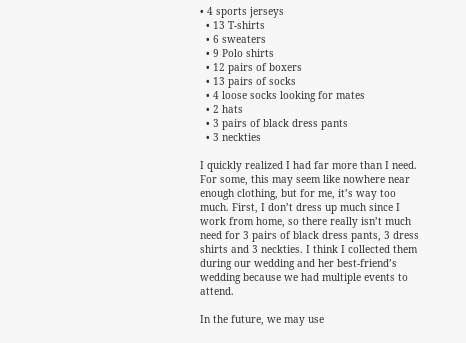• 4 sports jerseys
  • 13 T-shirts
  • 6 sweaters
  • 9 Polo shirts
  • 12 pairs of boxers
  • 13 pairs of socks
  • 4 loose socks looking for mates
  • 2 hats
  • 3 pairs of black dress pants
  • 3 neckties

I quickly realized I had far more than I need. For some, this may seem like nowhere near enough clothing, but for me, it’s way too much. First, I don’t dress up much since I work from home, so there really isn’t much need for 3 pairs of black dress pants, 3 dress shirts and 3 neckties. I think I collected them during our wedding and her best-friend’s wedding because we had multiple events to attend.

In the future, we may use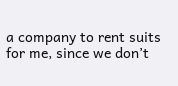a company to rent suits for me, since we don’t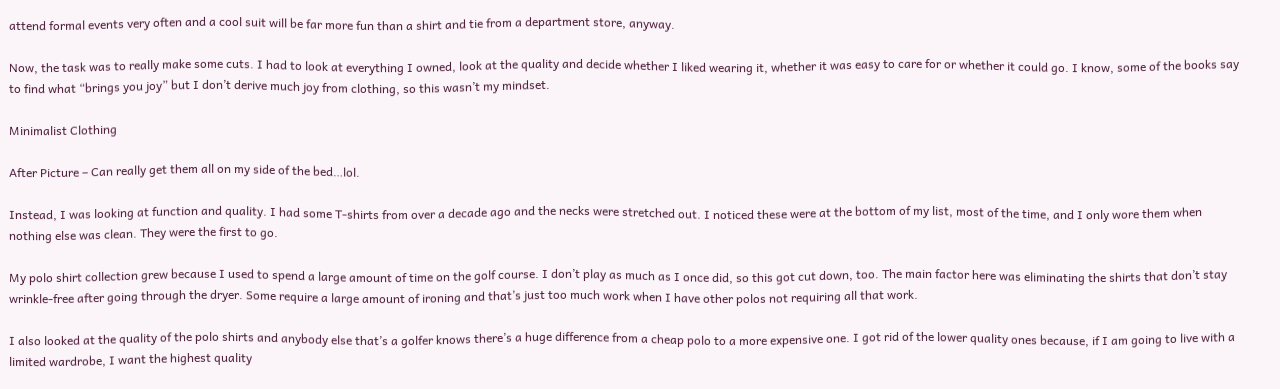attend formal events very often and a cool suit will be far more fun than a shirt and tie from a department store, anyway.

Now, the task was to really make some cuts. I had to look at everything I owned, look at the quality and decide whether I liked wearing it, whether it was easy to care for or whether it could go. I know, some of the books say to find what “brings you joy” but I don’t derive much joy from clothing, so this wasn’t my mindset.

Minimalist Clothing

After Picture – Can really get them all on my side of the bed…lol.

Instead, I was looking at function and quality. I had some T-shirts from over a decade ago and the necks were stretched out. I noticed these were at the bottom of my list, most of the time, and I only wore them when nothing else was clean. They were the first to go.

My polo shirt collection grew because I used to spend a large amount of time on the golf course. I don’t play as much as I once did, so this got cut down, too. The main factor here was eliminating the shirts that don’t stay wrinkle-free after going through the dryer. Some require a large amount of ironing and that’s just too much work when I have other polos not requiring all that work.

I also looked at the quality of the polo shirts and anybody else that’s a golfer knows there’s a huge difference from a cheap polo to a more expensive one. I got rid of the lower quality ones because, if I am going to live with a limited wardrobe, I want the highest quality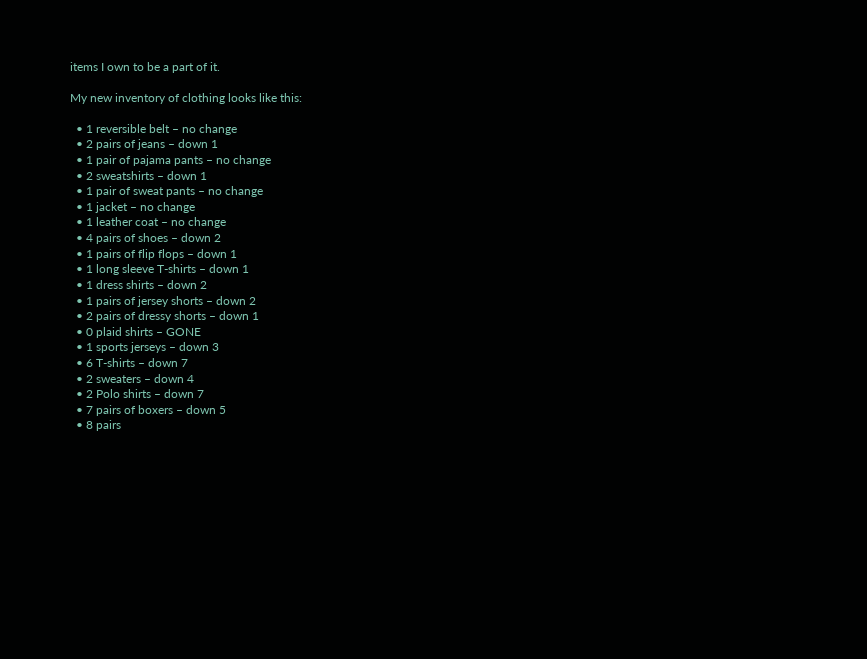items I own to be a part of it.

My new inventory of clothing looks like this:

  • 1 reversible belt – no change
  • 2 pairs of jeans – down 1
  • 1 pair of pajama pants – no change
  • 2 sweatshirts – down 1
  • 1 pair of sweat pants – no change
  • 1 jacket – no change
  • 1 leather coat – no change
  • 4 pairs of shoes – down 2
  • 1 pairs of flip flops – down 1
  • 1 long sleeve T-shirts – down 1
  • 1 dress shirts – down 2
  • 1 pairs of jersey shorts – down 2
  • 2 pairs of dressy shorts – down 1
  • 0 plaid shirts – GONE
  • 1 sports jerseys – down 3
  • 6 T-shirts – down 7
  • 2 sweaters – down 4
  • 2 Polo shirts – down 7
  • 7 pairs of boxers – down 5
  • 8 pairs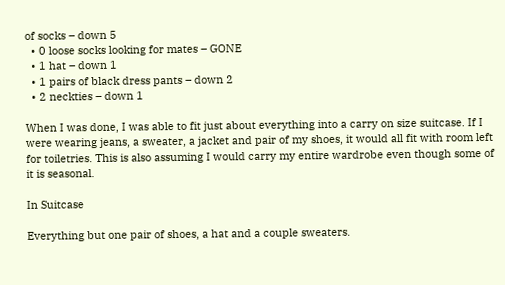of socks – down 5
  • 0 loose socks looking for mates – GONE
  • 1 hat – down 1
  • 1 pairs of black dress pants – down 2
  • 2 neckties – down 1

When I was done, I was able to fit just about everything into a carry on size suitcase. If I were wearing jeans, a sweater, a jacket and pair of my shoes, it would all fit with room left for toiletries. This is also assuming I would carry my entire wardrobe even though some of it is seasonal.

In Suitcase

Everything but one pair of shoes, a hat and a couple sweaters.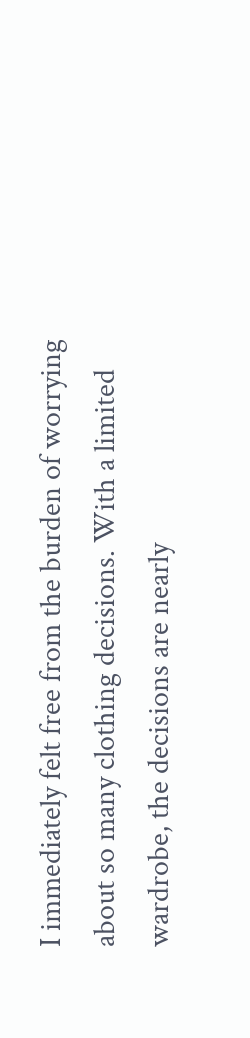I immediately felt free from the burden of worrying about so many clothing decisions. With a limited wardrobe, the decisions are nearly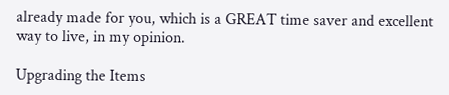already made for you, which is a GREAT time saver and excellent way to live, in my opinion.

Upgrading the Items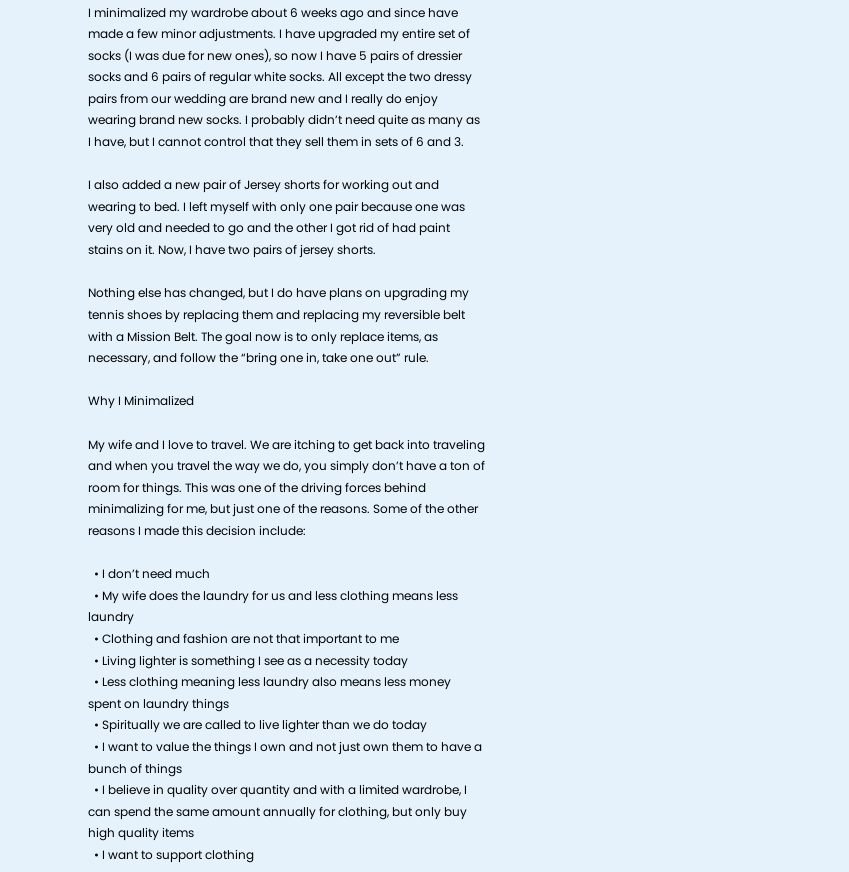I minimalized my wardrobe about 6 weeks ago and since have made a few minor adjustments. I have upgraded my entire set of socks (I was due for new ones), so now I have 5 pairs of dressier socks and 6 pairs of regular white socks. All except the two dressy pairs from our wedding are brand new and I really do enjoy wearing brand new socks. I probably didn’t need quite as many as I have, but I cannot control that they sell them in sets of 6 and 3.

I also added a new pair of Jersey shorts for working out and wearing to bed. I left myself with only one pair because one was very old and needed to go and the other I got rid of had paint stains on it. Now, I have two pairs of jersey shorts.

Nothing else has changed, but I do have plans on upgrading my tennis shoes by replacing them and replacing my reversible belt with a Mission Belt. The goal now is to only replace items, as necessary, and follow the “bring one in, take one out” rule.

Why I Minimalized

My wife and I love to travel. We are itching to get back into traveling and when you travel the way we do, you simply don’t have a ton of room for things. This was one of the driving forces behind minimalizing for me, but just one of the reasons. Some of the other reasons I made this decision include:

  • I don’t need much
  • My wife does the laundry for us and less clothing means less laundry
  • Clothing and fashion are not that important to me
  • Living lighter is something I see as a necessity today
  • Less clothing meaning less laundry also means less money spent on laundry things
  • Spiritually we are called to live lighter than we do today
  • I want to value the things I own and not just own them to have a bunch of things
  • I believe in quality over quantity and with a limited wardrobe, I can spend the same amount annually for clothing, but only buy high quality items
  • I want to support clothing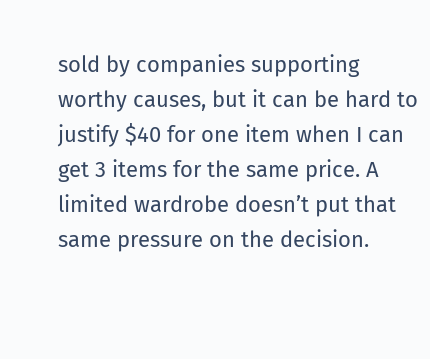sold by companies supporting worthy causes, but it can be hard to justify $40 for one item when I can get 3 items for the same price. A limited wardrobe doesn’t put that same pressure on the decision.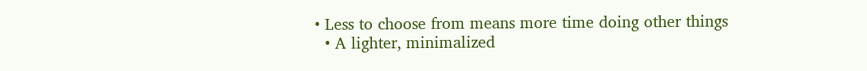• Less to choose from means more time doing other things
  • A lighter, minimalized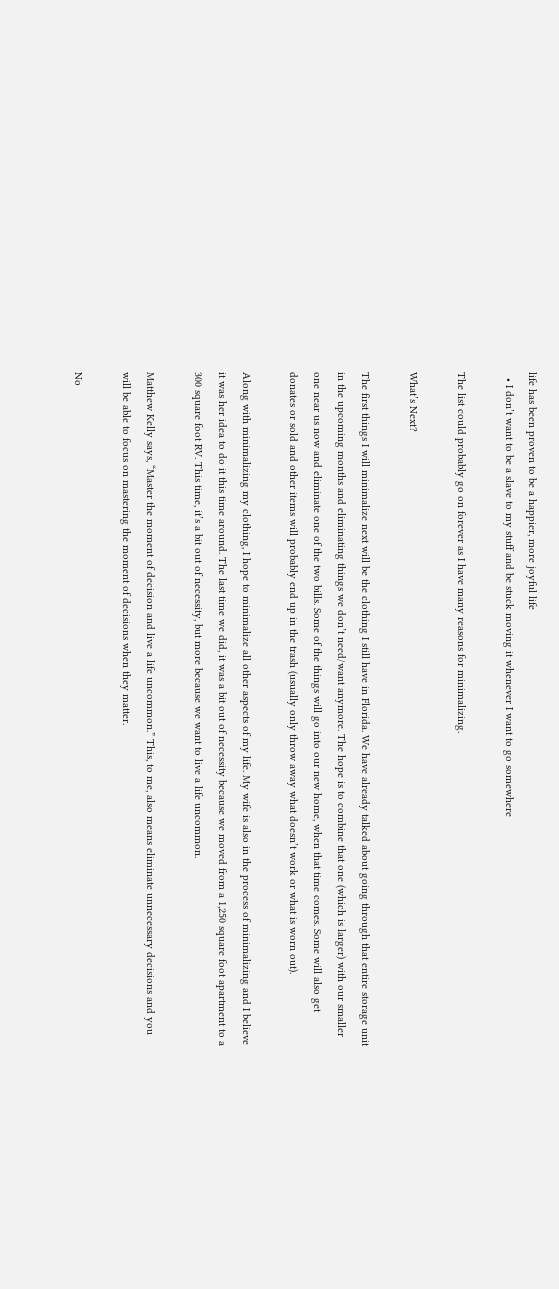life has been proven to be a happier, more joyful life
  • I don’t want to be a slave to my stuff and be stuck moving it whenever I want to go somewhere

The list could probably go on forever as I have many reasons for minimalizing.

What’s Next?

The first things I will minimalize next will be the clothing I still have in Florida. We have already talked about going through that entire storage unit in the upcoming months and eliminating things we don’t need/want anymore. The hope is to combine that one (which is larger) with our smaller one near us now and eliminate one of the two bills. Some of the things will go into our new home, when that time comes. Some will also get donates or sold and other items will probably end up in the trash (usually only throw away what doesn’t work or what is worn out).

Along with minimalizing my clothing, I hope to minimalize all other aspects of my life. My wife is also in the process of minimalizing and I believe it was her idea to do it this time around. The last time we did, it was a bit out of necessity because we moved from a 1,250 square foot apartment to a 300 square foot RV. This time, it’s a bit out of necessity, but more because we want to live a life uncommon.

Matthew Kelly says, “Master the moment of decision and live a life uncommon.” This, to me, also means eliminate unnecessary decisions and you will be able to focus on mastering the moment of decisions when they matter.

No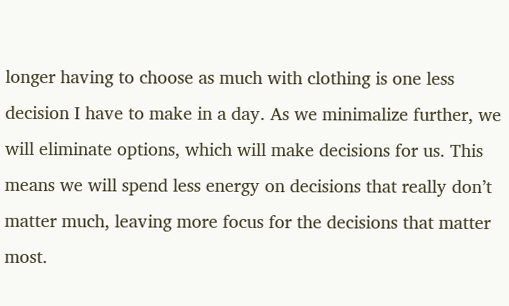longer having to choose as much with clothing is one less decision I have to make in a day. As we minimalize further, we will eliminate options, which will make decisions for us. This means we will spend less energy on decisions that really don’t matter much, leaving more focus for the decisions that matter most.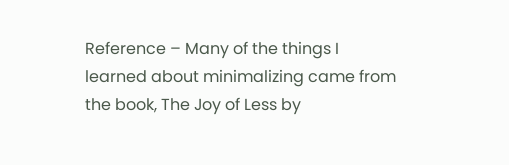Reference – Many of the things I learned about minimalizing came from the book, The Joy of Less by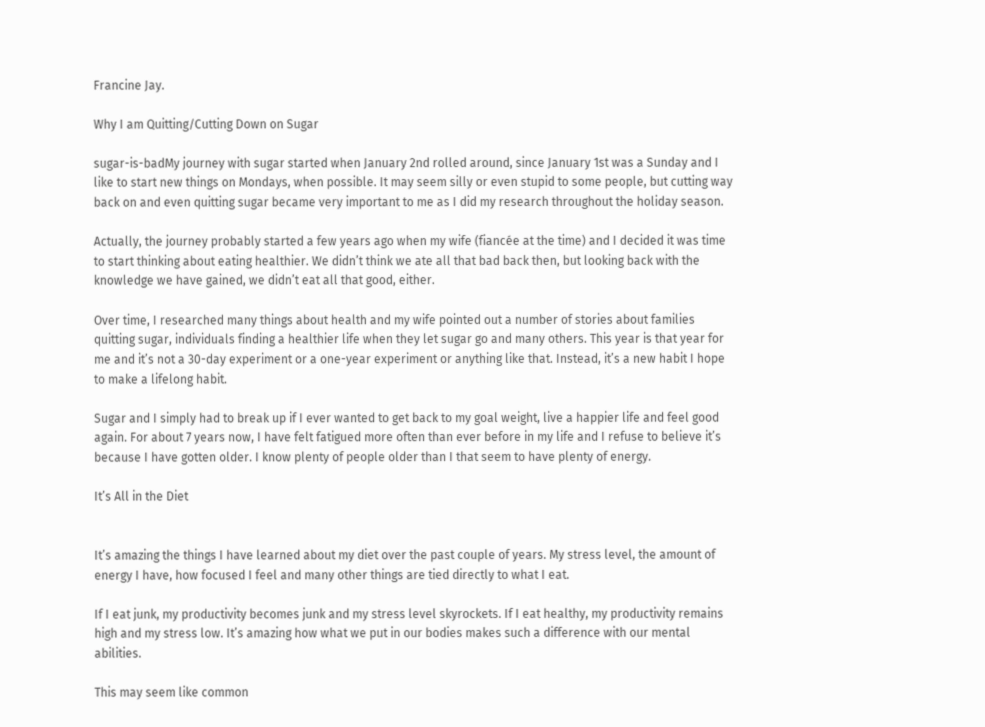Francine Jay.

Why I am Quitting/Cutting Down on Sugar

sugar-is-badMy journey with sugar started when January 2nd rolled around, since January 1st was a Sunday and I like to start new things on Mondays, when possible. It may seem silly or even stupid to some people, but cutting way back on and even quitting sugar became very important to me as I did my research throughout the holiday season.

Actually, the journey probably started a few years ago when my wife (fiancée at the time) and I decided it was time to start thinking about eating healthier. We didn’t think we ate all that bad back then, but looking back with the knowledge we have gained, we didn’t eat all that good, either.

Over time, I researched many things about health and my wife pointed out a number of stories about families quitting sugar, individuals finding a healthier life when they let sugar go and many others. This year is that year for me and it’s not a 30-day experiment or a one-year experiment or anything like that. Instead, it’s a new habit I hope to make a lifelong habit.

Sugar and I simply had to break up if I ever wanted to get back to my goal weight, live a happier life and feel good again. For about 7 years now, I have felt fatigued more often than ever before in my life and I refuse to believe it’s because I have gotten older. I know plenty of people older than I that seem to have plenty of energy.

It’s All in the Diet


It’s amazing the things I have learned about my diet over the past couple of years. My stress level, the amount of energy I have, how focused I feel and many other things are tied directly to what I eat.

If I eat junk, my productivity becomes junk and my stress level skyrockets. If I eat healthy, my productivity remains high and my stress low. It’s amazing how what we put in our bodies makes such a difference with our mental abilities.

This may seem like common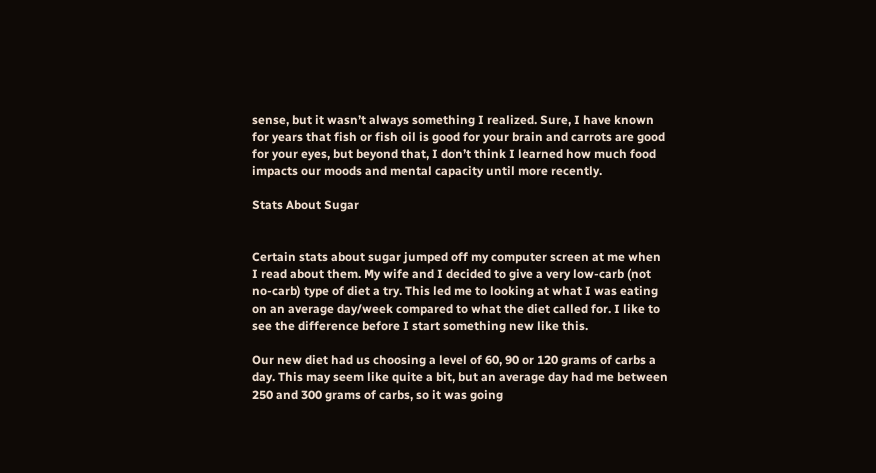sense, but it wasn’t always something I realized. Sure, I have known for years that fish or fish oil is good for your brain and carrots are good for your eyes, but beyond that, I don’t think I learned how much food impacts our moods and mental capacity until more recently.

Stats About Sugar


Certain stats about sugar jumped off my computer screen at me when I read about them. My wife and I decided to give a very low-carb (not no-carb) type of diet a try. This led me to looking at what I was eating on an average day/week compared to what the diet called for. I like to see the difference before I start something new like this.

Our new diet had us choosing a level of 60, 90 or 120 grams of carbs a day. This may seem like quite a bit, but an average day had me between 250 and 300 grams of carbs, so it was going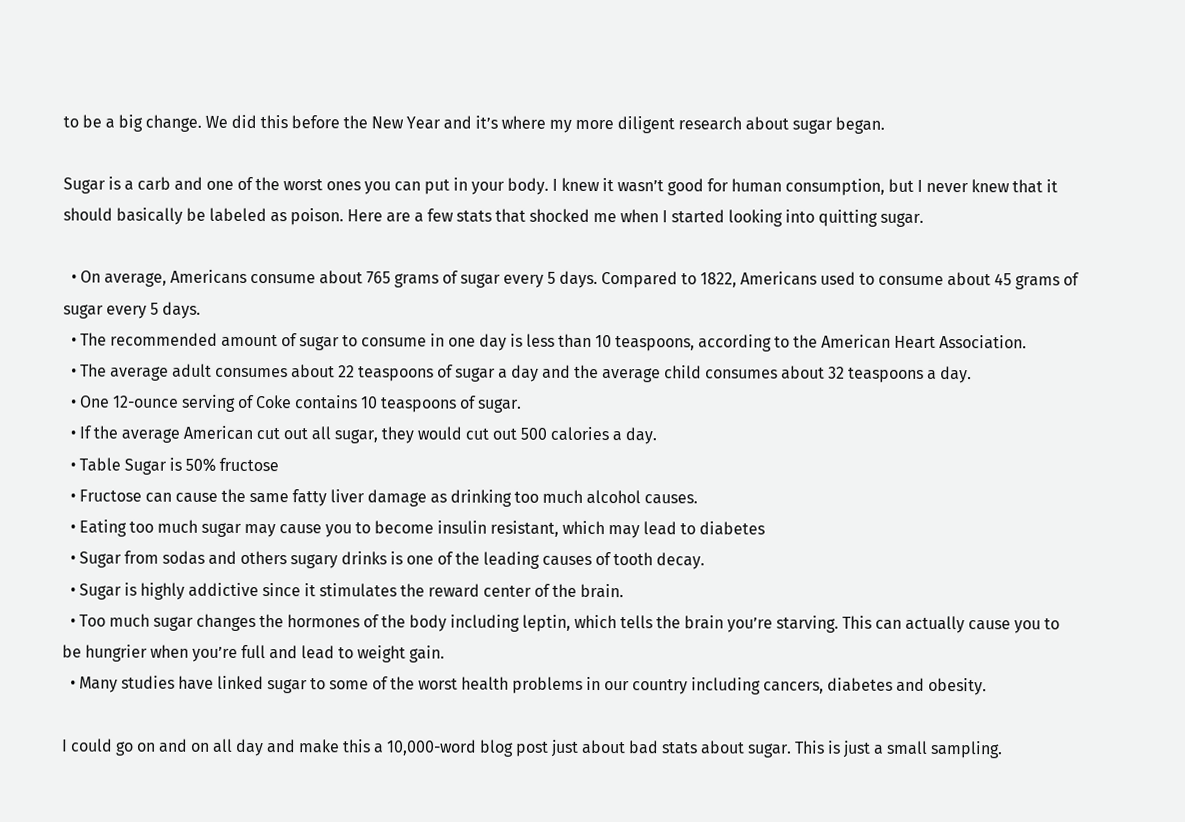to be a big change. We did this before the New Year and it’s where my more diligent research about sugar began.

Sugar is a carb and one of the worst ones you can put in your body. I knew it wasn’t good for human consumption, but I never knew that it should basically be labeled as poison. Here are a few stats that shocked me when I started looking into quitting sugar.

  • On average, Americans consume about 765 grams of sugar every 5 days. Compared to 1822, Americans used to consume about 45 grams of sugar every 5 days.
  • The recommended amount of sugar to consume in one day is less than 10 teaspoons, according to the American Heart Association.
  • The average adult consumes about 22 teaspoons of sugar a day and the average child consumes about 32 teaspoons a day.
  • One 12-ounce serving of Coke contains 10 teaspoons of sugar.
  • If the average American cut out all sugar, they would cut out 500 calories a day.
  • Table Sugar is 50% fructose
  • Fructose can cause the same fatty liver damage as drinking too much alcohol causes.
  • Eating too much sugar may cause you to become insulin resistant, which may lead to diabetes
  • Sugar from sodas and others sugary drinks is one of the leading causes of tooth decay.
  • Sugar is highly addictive since it stimulates the reward center of the brain.
  • Too much sugar changes the hormones of the body including leptin, which tells the brain you’re starving. This can actually cause you to be hungrier when you’re full and lead to weight gain.
  • Many studies have linked sugar to some of the worst health problems in our country including cancers, diabetes and obesity.

I could go on and on all day and make this a 10,000-word blog post just about bad stats about sugar. This is just a small sampling.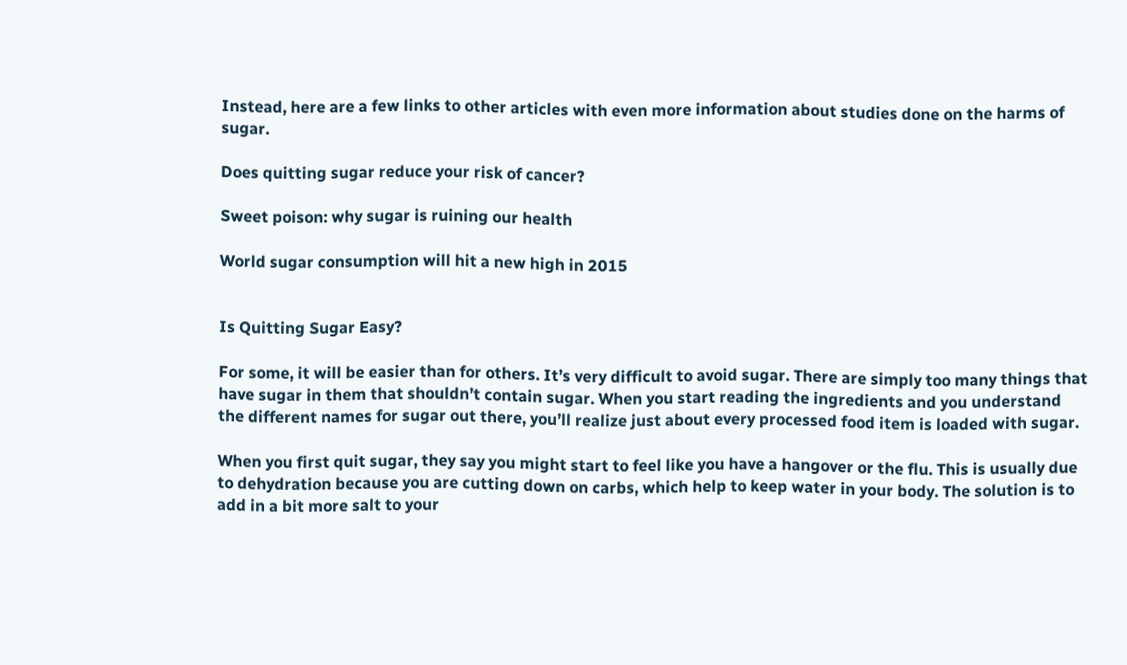Instead, here are a few links to other articles with even more information about studies done on the harms of sugar.

Does quitting sugar reduce your risk of cancer?

Sweet poison: why sugar is ruining our health

World sugar consumption will hit a new high in 2015


Is Quitting Sugar Easy?

For some, it will be easier than for others. It’s very difficult to avoid sugar. There are simply too many things that have sugar in them that shouldn’t contain sugar. When you start reading the ingredients and you understand the different names for sugar out there, you’ll realize just about every processed food item is loaded with sugar.

When you first quit sugar, they say you might start to feel like you have a hangover or the flu. This is usually due to dehydration because you are cutting down on carbs, which help to keep water in your body. The solution is to add in a bit more salt to your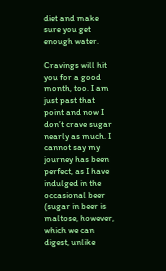diet and make sure you get enough water.

Cravings will hit you for a good month, too. I am just past that point and now I don’t crave sugar nearly as much. I cannot say my journey has been perfect, as I have indulged in the occasional beer (sugar in beer is maltose, however, which we can digest, unlike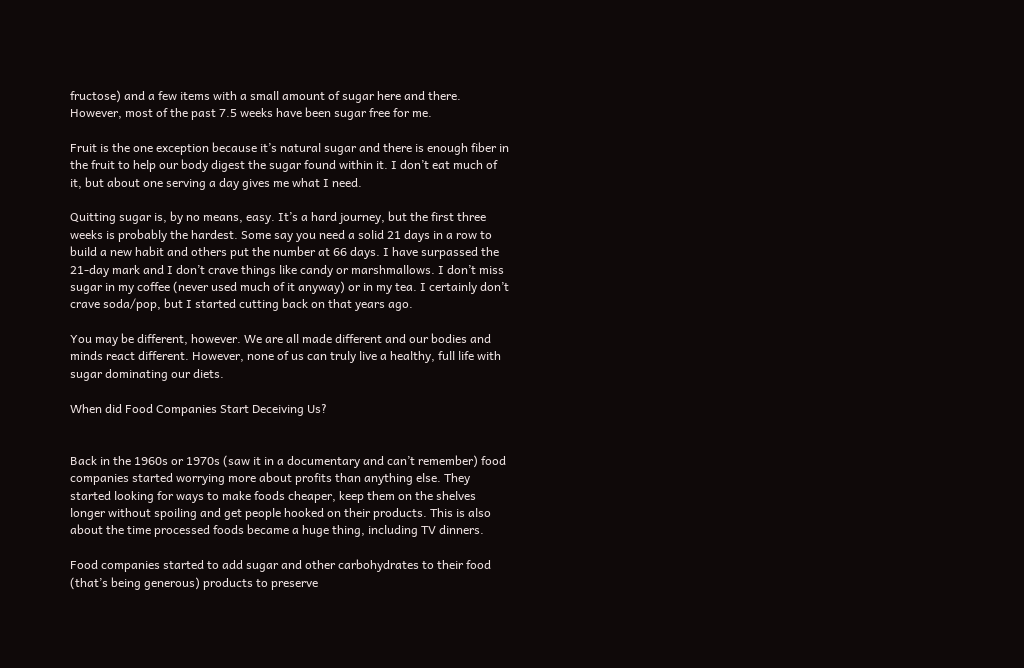fructose) and a few items with a small amount of sugar here and there. However, most of the past 7.5 weeks have been sugar free for me.

Fruit is the one exception because it’s natural sugar and there is enough fiber in the fruit to help our body digest the sugar found within it. I don’t eat much of it, but about one serving a day gives me what I need.

Quitting sugar is, by no means, easy. It’s a hard journey, but the first three weeks is probably the hardest. Some say you need a solid 21 days in a row to build a new habit and others put the number at 66 days. I have surpassed the 21-day mark and I don’t crave things like candy or marshmallows. I don’t miss sugar in my coffee (never used much of it anyway) or in my tea. I certainly don’t crave soda/pop, but I started cutting back on that years ago.

You may be different, however. We are all made different and our bodies and minds react different. However, none of us can truly live a healthy, full life with sugar dominating our diets.

When did Food Companies Start Deceiving Us?


Back in the 1960s or 1970s (saw it in a documentary and can’t remember) food companies started worrying more about profits than anything else. They started looking for ways to make foods cheaper, keep them on the shelves longer without spoiling and get people hooked on their products. This is also about the time processed foods became a huge thing, including TV dinners.

Food companies started to add sugar and other carbohydrates to their food (that’s being generous) products to preserve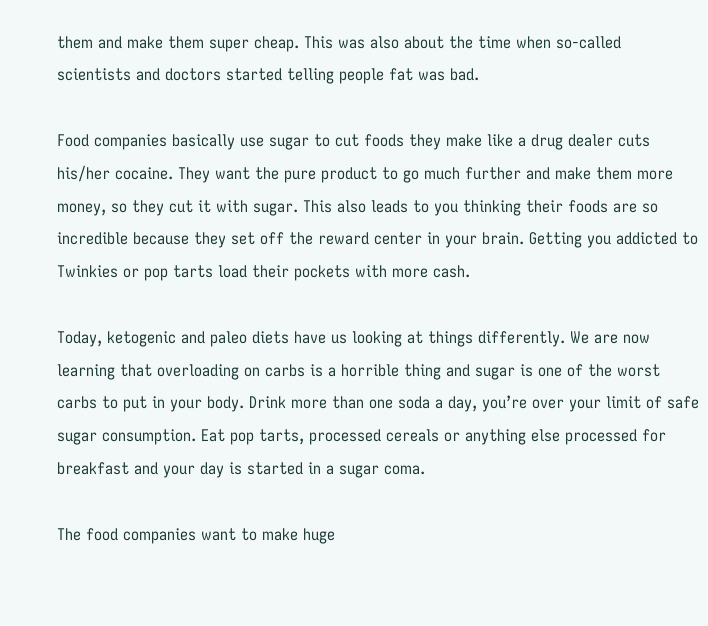them and make them super cheap. This was also about the time when so-called scientists and doctors started telling people fat was bad.

Food companies basically use sugar to cut foods they make like a drug dealer cuts his/her cocaine. They want the pure product to go much further and make them more money, so they cut it with sugar. This also leads to you thinking their foods are so incredible because they set off the reward center in your brain. Getting you addicted to Twinkies or pop tarts load their pockets with more cash.

Today, ketogenic and paleo diets have us looking at things differently. We are now learning that overloading on carbs is a horrible thing and sugar is one of the worst carbs to put in your body. Drink more than one soda a day, you’re over your limit of safe sugar consumption. Eat pop tarts, processed cereals or anything else processed for breakfast and your day is started in a sugar coma.

The food companies want to make huge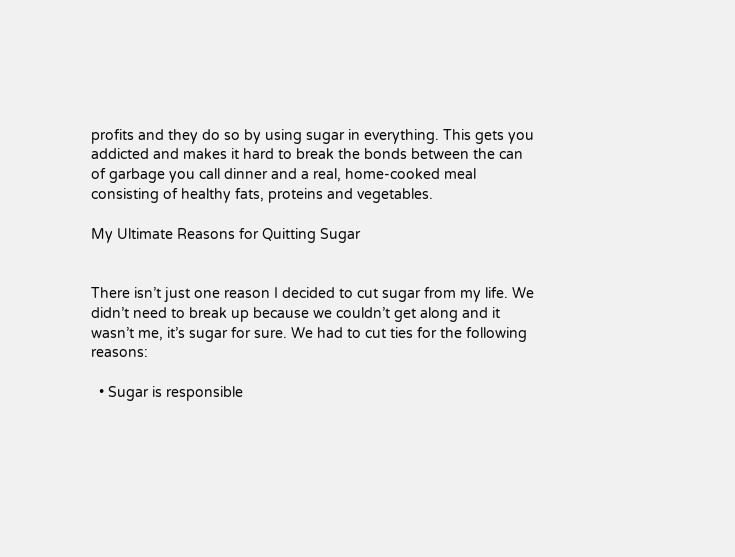profits and they do so by using sugar in everything. This gets you addicted and makes it hard to break the bonds between the can of garbage you call dinner and a real, home-cooked meal consisting of healthy fats, proteins and vegetables.

My Ultimate Reasons for Quitting Sugar


There isn’t just one reason I decided to cut sugar from my life. We didn’t need to break up because we couldn’t get along and it wasn’t me, it’s sugar for sure. We had to cut ties for the following reasons:

  • Sugar is responsible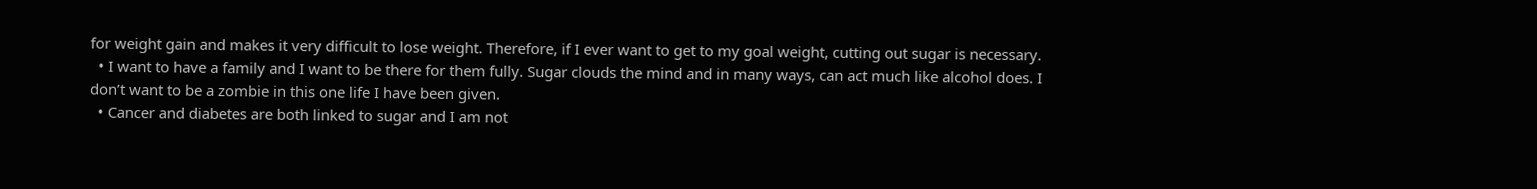for weight gain and makes it very difficult to lose weight. Therefore, if I ever want to get to my goal weight, cutting out sugar is necessary.
  • I want to have a family and I want to be there for them fully. Sugar clouds the mind and in many ways, can act much like alcohol does. I don’t want to be a zombie in this one life I have been given.
  • Cancer and diabetes are both linked to sugar and I am not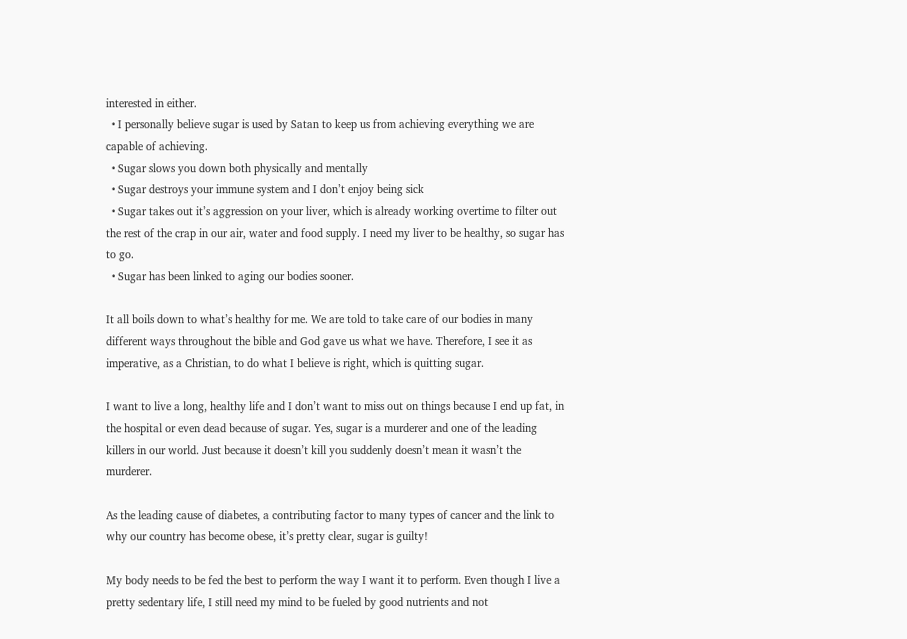interested in either.
  • I personally believe sugar is used by Satan to keep us from achieving everything we are capable of achieving.
  • Sugar slows you down both physically and mentally
  • Sugar destroys your immune system and I don’t enjoy being sick
  • Sugar takes out it’s aggression on your liver, which is already working overtime to filter out the rest of the crap in our air, water and food supply. I need my liver to be healthy, so sugar has to go.
  • Sugar has been linked to aging our bodies sooner.

It all boils down to what’s healthy for me. We are told to take care of our bodies in many different ways throughout the bible and God gave us what we have. Therefore, I see it as imperative, as a Christian, to do what I believe is right, which is quitting sugar.

I want to live a long, healthy life and I don’t want to miss out on things because I end up fat, in the hospital or even dead because of sugar. Yes, sugar is a murderer and one of the leading killers in our world. Just because it doesn’t kill you suddenly doesn’t mean it wasn’t the murderer.

As the leading cause of diabetes, a contributing factor to many types of cancer and the link to why our country has become obese, it’s pretty clear, sugar is guilty!

My body needs to be fed the best to perform the way I want it to perform. Even though I live a pretty sedentary life, I still need my mind to be fueled by good nutrients and not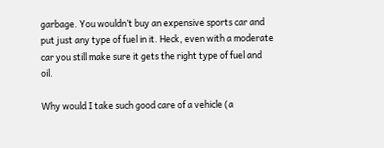garbage. You wouldn’t buy an expensive sports car and put just any type of fuel in it. Heck, even with a moderate car you still make sure it gets the right type of fuel and oil.

Why would I take such good care of a vehicle (a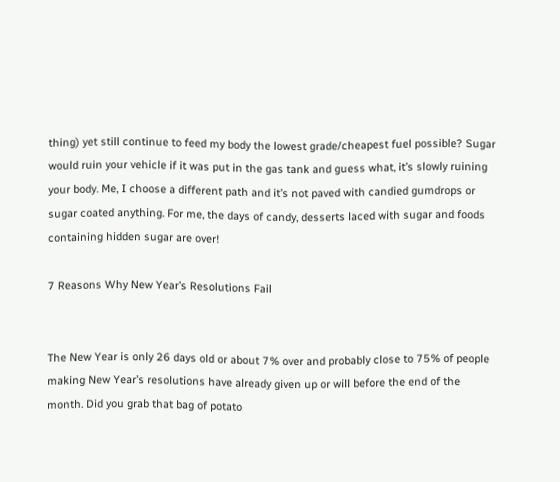thing) yet still continue to feed my body the lowest grade/cheapest fuel possible? Sugar would ruin your vehicle if it was put in the gas tank and guess what, it’s slowly ruining your body. Me, I choose a different path and it’s not paved with candied gumdrops or sugar coated anything. For me, the days of candy, desserts laced with sugar and foods containing hidden sugar are over!

7 Reasons Why New Year’s Resolutions Fail


The New Year is only 26 days old or about 7% over and probably close to 75% of people making New Year’s resolutions have already given up or will before the end of the month. Did you grab that bag of potato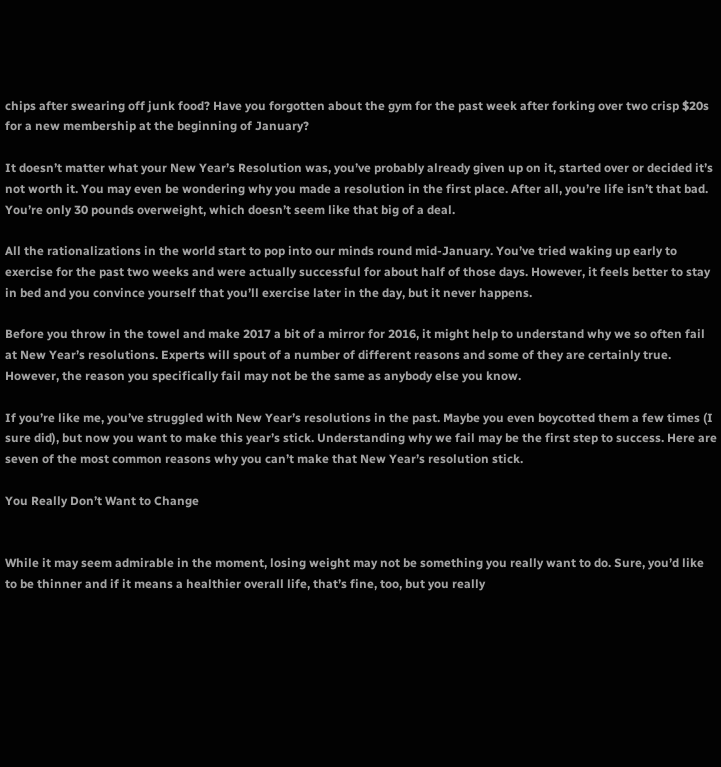chips after swearing off junk food? Have you forgotten about the gym for the past week after forking over two crisp $20s for a new membership at the beginning of January?

It doesn’t matter what your New Year’s Resolution was, you’ve probably already given up on it, started over or decided it’s not worth it. You may even be wondering why you made a resolution in the first place. After all, you’re life isn’t that bad. You’re only 30 pounds overweight, which doesn’t seem like that big of a deal.

All the rationalizations in the world start to pop into our minds round mid-January. You’ve tried waking up early to exercise for the past two weeks and were actually successful for about half of those days. However, it feels better to stay in bed and you convince yourself that you’ll exercise later in the day, but it never happens.

Before you throw in the towel and make 2017 a bit of a mirror for 2016, it might help to understand why we so often fail at New Year’s resolutions. Experts will spout of a number of different reasons and some of they are certainly true. However, the reason you specifically fail may not be the same as anybody else you know.

If you’re like me, you’ve struggled with New Year’s resolutions in the past. Maybe you even boycotted them a few times (I sure did), but now you want to make this year’s stick. Understanding why we fail may be the first step to success. Here are seven of the most common reasons why you can’t make that New Year’s resolution stick.

You Really Don’t Want to Change


While it may seem admirable in the moment, losing weight may not be something you really want to do. Sure, you’d like to be thinner and if it means a healthier overall life, that’s fine, too, but you really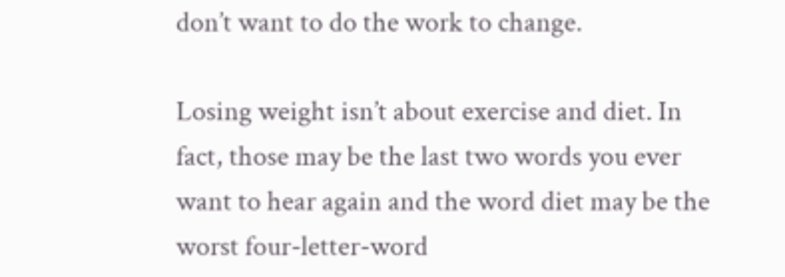don’t want to do the work to change.

Losing weight isn’t about exercise and diet. In fact, those may be the last two words you ever want to hear again and the word diet may be the worst four-letter-word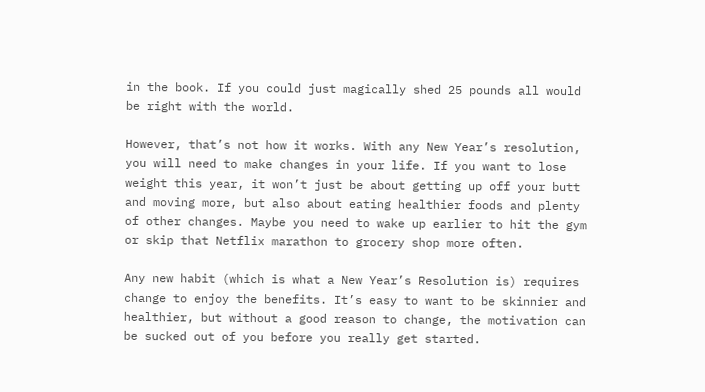in the book. If you could just magically shed 25 pounds all would be right with the world.

However, that’s not how it works. With any New Year’s resolution, you will need to make changes in your life. If you want to lose weight this year, it won’t just be about getting up off your butt and moving more, but also about eating healthier foods and plenty of other changes. Maybe you need to wake up earlier to hit the gym or skip that Netflix marathon to grocery shop more often.

Any new habit (which is what a New Year’s Resolution is) requires change to enjoy the benefits. It’s easy to want to be skinnier and healthier, but without a good reason to change, the motivation can be sucked out of you before you really get started.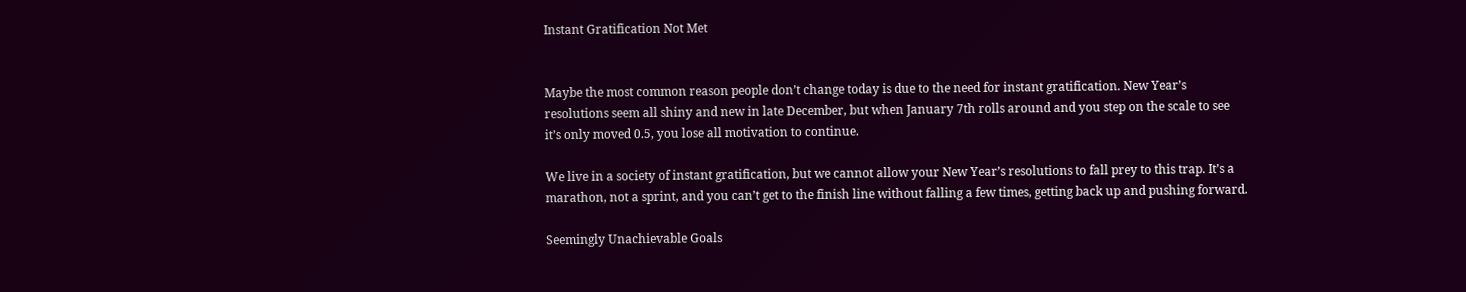Instant Gratification Not Met


Maybe the most common reason people don’t change today is due to the need for instant gratification. New Year’s resolutions seem all shiny and new in late December, but when January 7th rolls around and you step on the scale to see it’s only moved 0.5, you lose all motivation to continue.

We live in a society of instant gratification, but we cannot allow your New Year’s resolutions to fall prey to this trap. It’s a marathon, not a sprint, and you can’t get to the finish line without falling a few times, getting back up and pushing forward.

Seemingly Unachievable Goals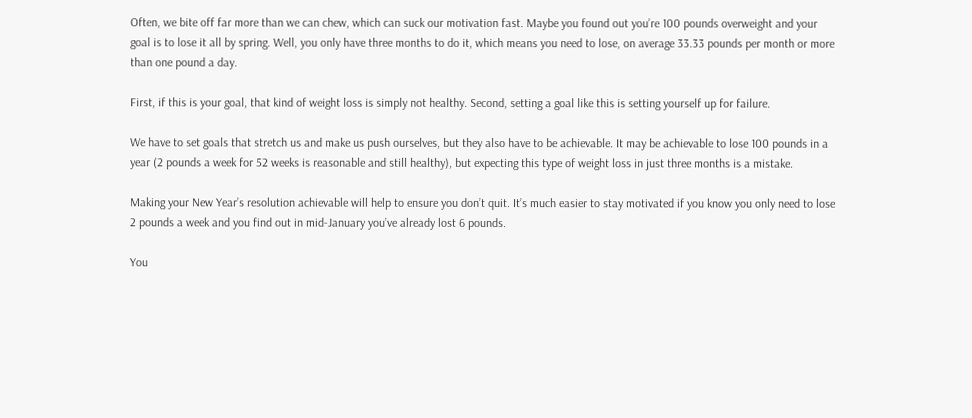Often, we bite off far more than we can chew, which can suck our motivation fast. Maybe you found out you’re 100 pounds overweight and your goal is to lose it all by spring. Well, you only have three months to do it, which means you need to lose, on average 33.33 pounds per month or more than one pound a day.

First, if this is your goal, that kind of weight loss is simply not healthy. Second, setting a goal like this is setting yourself up for failure.

We have to set goals that stretch us and make us push ourselves, but they also have to be achievable. It may be achievable to lose 100 pounds in a year (2 pounds a week for 52 weeks is reasonable and still healthy), but expecting this type of weight loss in just three months is a mistake.

Making your New Year’s resolution achievable will help to ensure you don’t quit. It’s much easier to stay motivated if you know you only need to lose 2 pounds a week and you find out in mid-January you’ve already lost 6 pounds.

You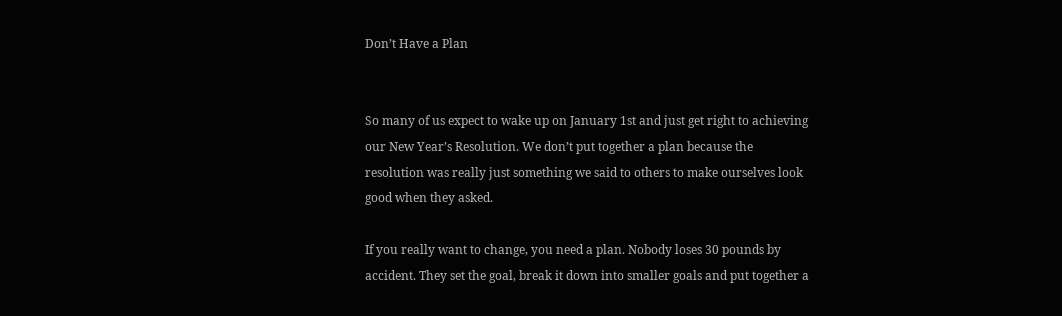Don’t Have a Plan


So many of us expect to wake up on January 1st and just get right to achieving our New Year’s Resolution. We don’t put together a plan because the resolution was really just something we said to others to make ourselves look good when they asked.

If you really want to change, you need a plan. Nobody loses 30 pounds by accident. They set the goal, break it down into smaller goals and put together a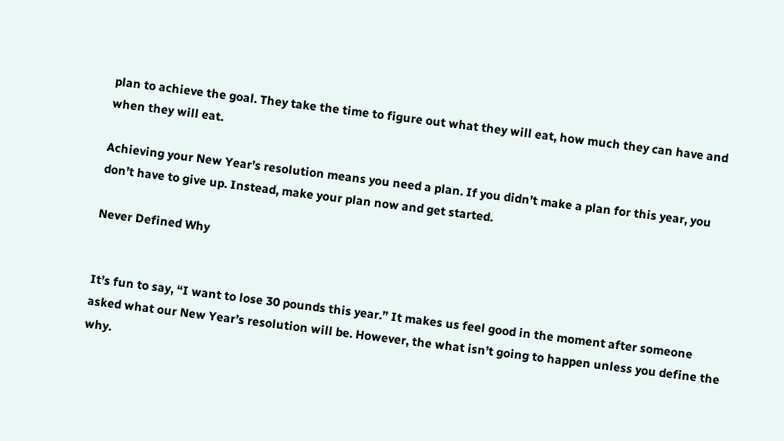plan to achieve the goal. They take the time to figure out what they will eat, how much they can have and when they will eat.

Achieving your New Year’s resolution means you need a plan. If you didn’t make a plan for this year, you don’t have to give up. Instead, make your plan now and get started.

Never Defined Why


It’s fun to say, “I want to lose 30 pounds this year.” It makes us feel good in the moment after someone asked what our New Year’s resolution will be. However, the what isn’t going to happen unless you define the why.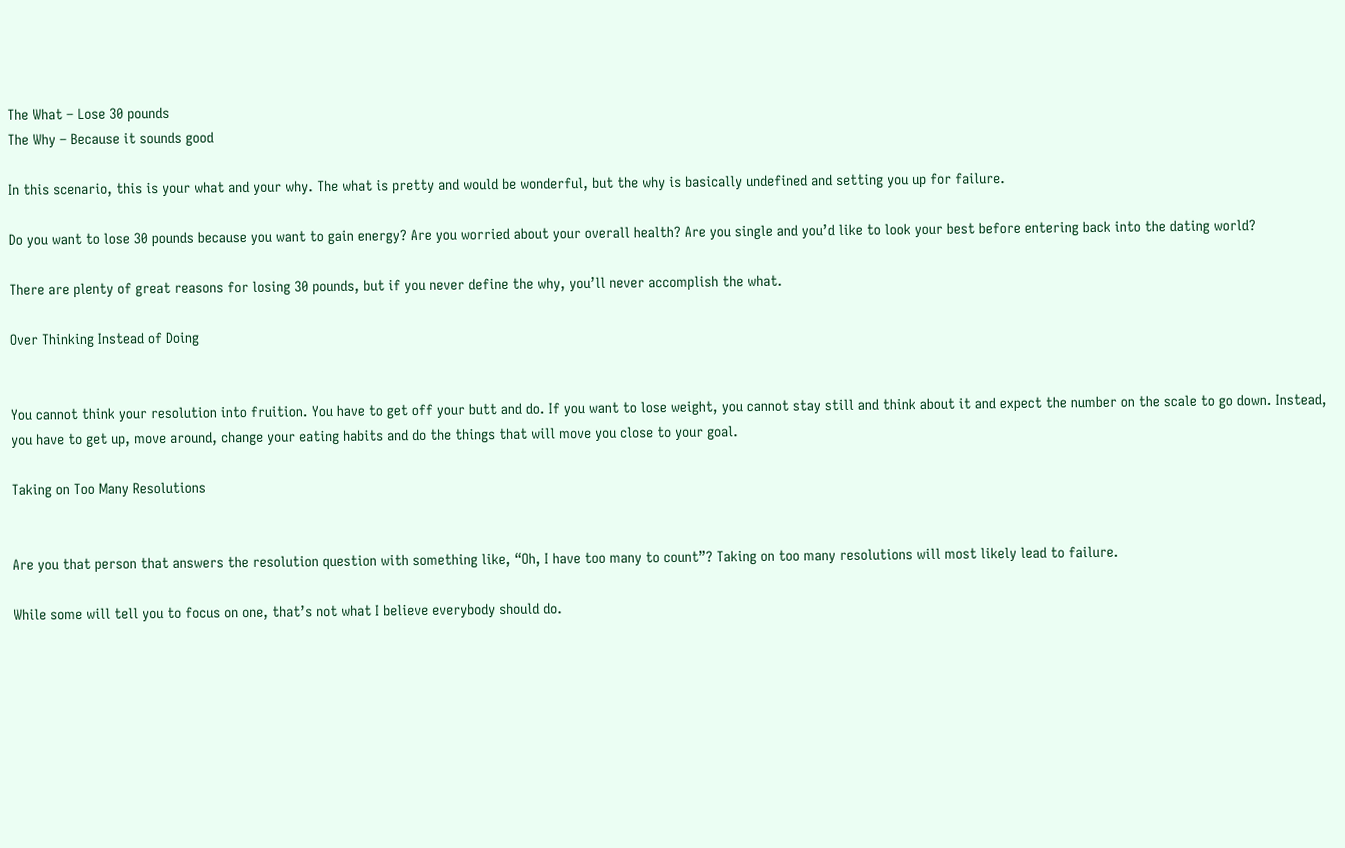The What – Lose 30 pounds
The Why – Because it sounds good

In this scenario, this is your what and your why. The what is pretty and would be wonderful, but the why is basically undefined and setting you up for failure.

Do you want to lose 30 pounds because you want to gain energy? Are you worried about your overall health? Are you single and you’d like to look your best before entering back into the dating world?

There are plenty of great reasons for losing 30 pounds, but if you never define the why, you’ll never accomplish the what.

Over Thinking Instead of Doing


You cannot think your resolution into fruition. You have to get off your butt and do. If you want to lose weight, you cannot stay still and think about it and expect the number on the scale to go down. Instead, you have to get up, move around, change your eating habits and do the things that will move you close to your goal.

Taking on Too Many Resolutions


Are you that person that answers the resolution question with something like, “Oh, I have too many to count”? Taking on too many resolutions will most likely lead to failure.

While some will tell you to focus on one, that’s not what I believe everybody should do.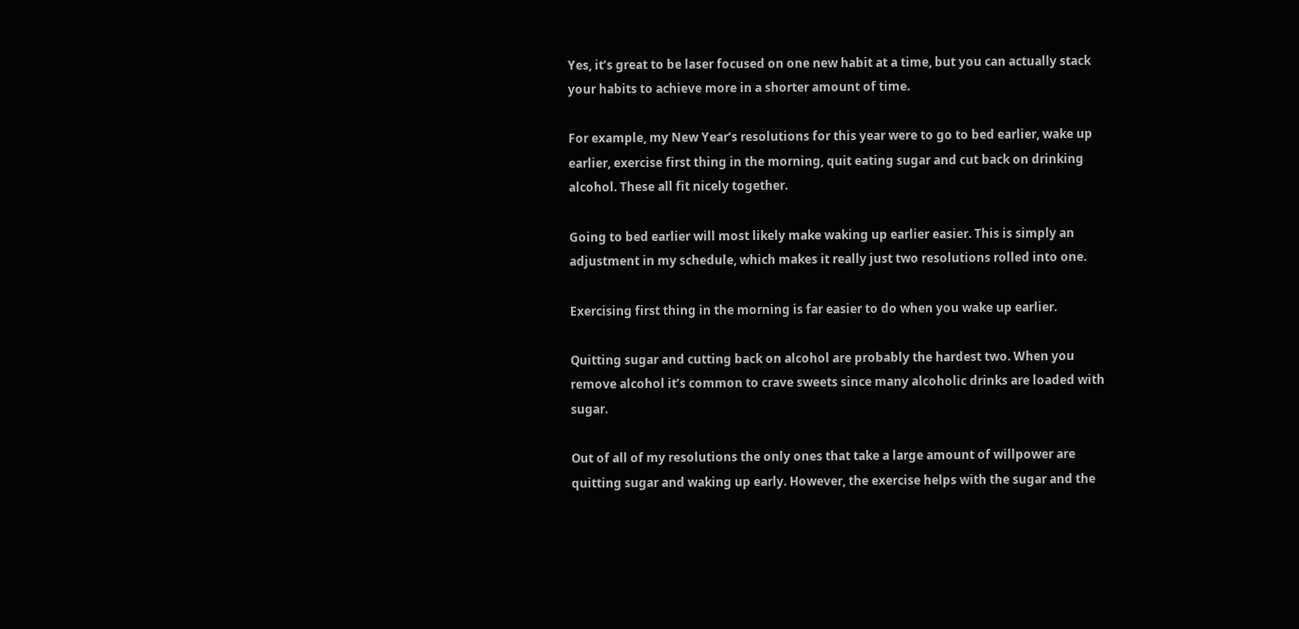Yes, it’s great to be laser focused on one new habit at a time, but you can actually stack your habits to achieve more in a shorter amount of time.

For example, my New Year’s resolutions for this year were to go to bed earlier, wake up earlier, exercise first thing in the morning, quit eating sugar and cut back on drinking alcohol. These all fit nicely together.

Going to bed earlier will most likely make waking up earlier easier. This is simply an adjustment in my schedule, which makes it really just two resolutions rolled into one.

Exercising first thing in the morning is far easier to do when you wake up earlier.

Quitting sugar and cutting back on alcohol are probably the hardest two. When you remove alcohol it’s common to crave sweets since many alcoholic drinks are loaded with sugar.

Out of all of my resolutions the only ones that take a large amount of willpower are quitting sugar and waking up early. However, the exercise helps with the sugar and the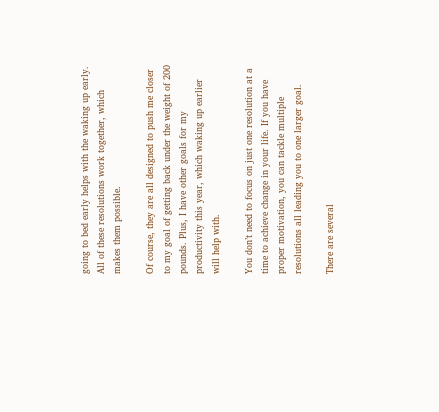going to bed early helps with the waking up early. All of these resolutions work together, which makes them possible.

Of course, they are all designed to push me closer to my goal of getting back under the weight of 200 pounds. Plus, I have other goals for my productivity this year, which waking up earlier will help with.

You don’t need to focus on just one resolution at a time to achieve change in your life. If you have proper motivation, you can tackle multiple resolutions all leading you to one larger goal.

There are several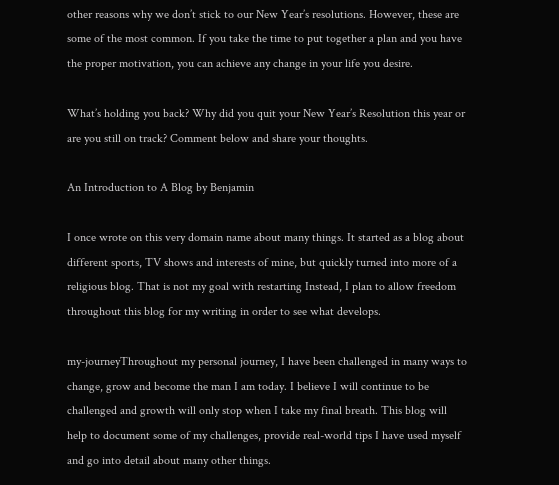other reasons why we don’t stick to our New Year’s resolutions. However, these are some of the most common. If you take the time to put together a plan and you have the proper motivation, you can achieve any change in your life you desire.

What’s holding you back? Why did you quit your New Year’s Resolution this year or are you still on track? Comment below and share your thoughts.

An Introduction to A Blog by Benjamin

I once wrote on this very domain name about many things. It started as a blog about different sports, TV shows and interests of mine, but quickly turned into more of a religious blog. That is not my goal with restarting Instead, I plan to allow freedom throughout this blog for my writing in order to see what develops.

my-journeyThroughout my personal journey, I have been challenged in many ways to change, grow and become the man I am today. I believe I will continue to be challenged and growth will only stop when I take my final breath. This blog will help to document some of my challenges, provide real-world tips I have used myself and go into detail about many other things.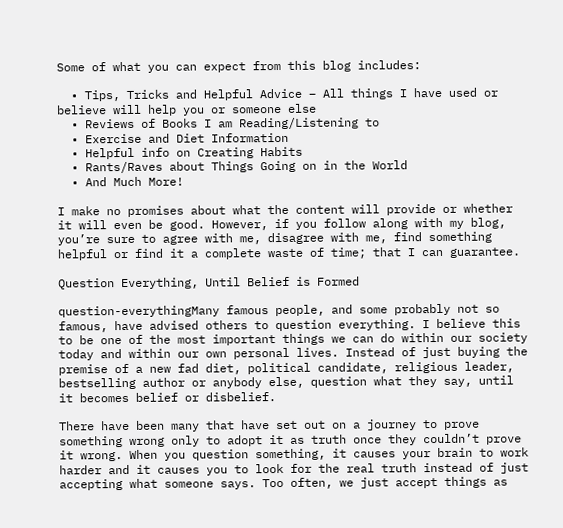Some of what you can expect from this blog includes:

  • Tips, Tricks and Helpful Advice – All things I have used or believe will help you or someone else
  • Reviews of Books I am Reading/Listening to
  • Exercise and Diet Information
  • Helpful info on Creating Habits
  • Rants/Raves about Things Going on in the World
  • And Much More!

I make no promises about what the content will provide or whether it will even be good. However, if you follow along with my blog, you’re sure to agree with me, disagree with me, find something helpful or find it a complete waste of time; that I can guarantee.

Question Everything, Until Belief is Formed

question-everythingMany famous people, and some probably not so famous, have advised others to question everything. I believe this to be one of the most important things we can do within our society today and within our own personal lives. Instead of just buying the premise of a new fad diet, political candidate, religious leader, bestselling author or anybody else, question what they say, until it becomes belief or disbelief.

There have been many that have set out on a journey to prove something wrong only to adopt it as truth once they couldn’t prove it wrong. When you question something, it causes your brain to work harder and it causes you to look for the real truth instead of just accepting what someone says. Too often, we just accept things as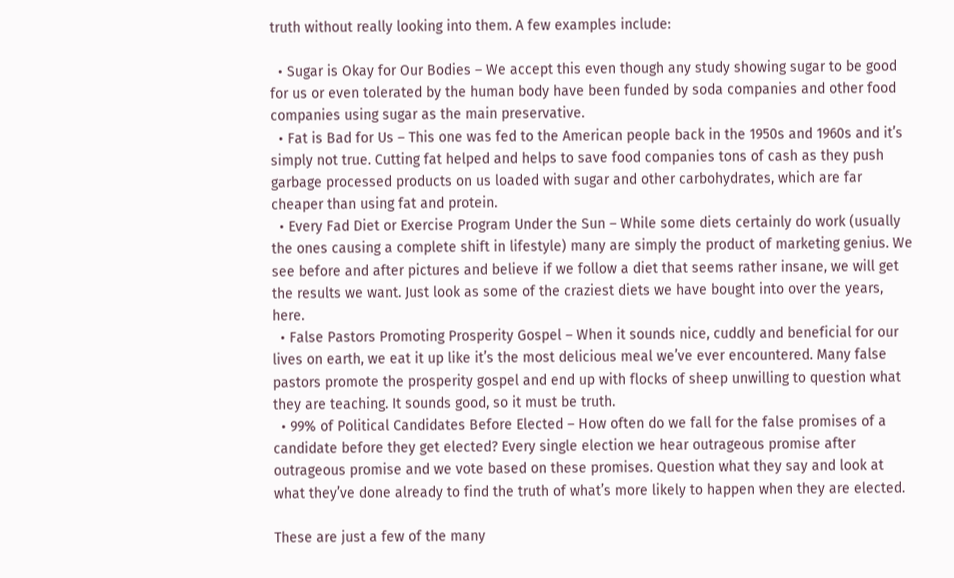truth without really looking into them. A few examples include:

  • Sugar is Okay for Our Bodies – We accept this even though any study showing sugar to be good for us or even tolerated by the human body have been funded by soda companies and other food companies using sugar as the main preservative.
  • Fat is Bad for Us – This one was fed to the American people back in the 1950s and 1960s and it’s simply not true. Cutting fat helped and helps to save food companies tons of cash as they push garbage processed products on us loaded with sugar and other carbohydrates, which are far cheaper than using fat and protein.
  • Every Fad Diet or Exercise Program Under the Sun – While some diets certainly do work (usually the ones causing a complete shift in lifestyle) many are simply the product of marketing genius. We see before and after pictures and believe if we follow a diet that seems rather insane, we will get the results we want. Just look as some of the craziest diets we have bought into over the years, here.
  • False Pastors Promoting Prosperity Gospel – When it sounds nice, cuddly and beneficial for our lives on earth, we eat it up like it’s the most delicious meal we’ve ever encountered. Many false pastors promote the prosperity gospel and end up with flocks of sheep unwilling to question what they are teaching. It sounds good, so it must be truth.
  • 99% of Political Candidates Before Elected – How often do we fall for the false promises of a candidate before they get elected? Every single election we hear outrageous promise after outrageous promise and we vote based on these promises. Question what they say and look at what they’ve done already to find the truth of what’s more likely to happen when they are elected.

These are just a few of the many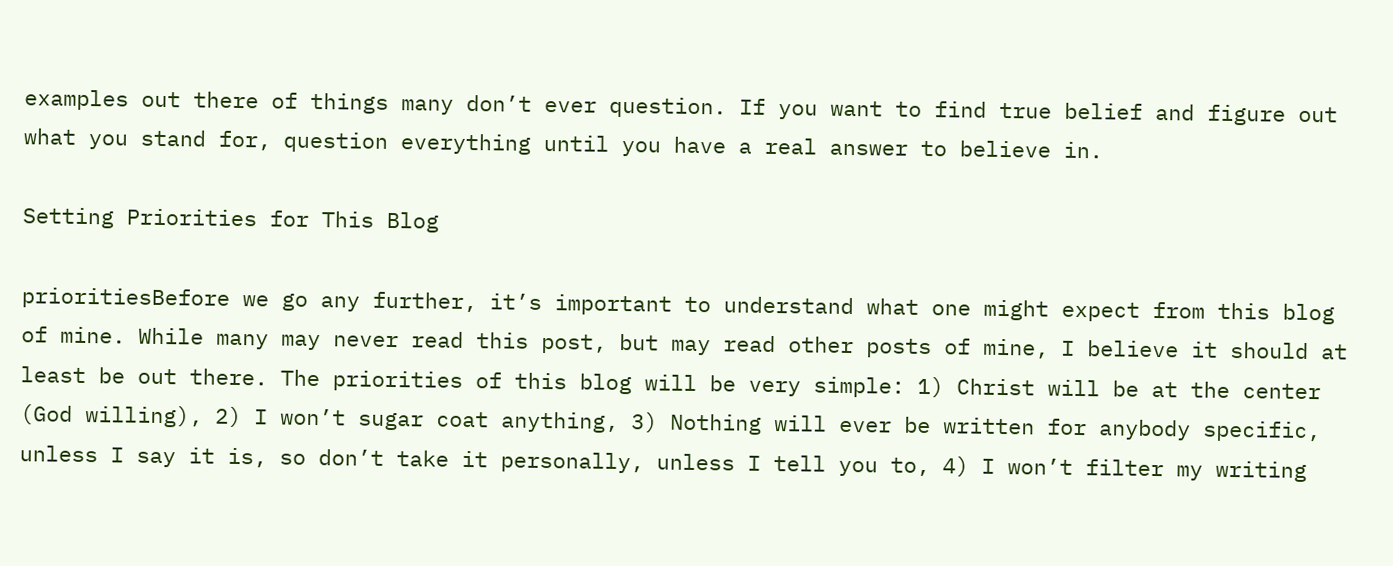examples out there of things many don’t ever question. If you want to find true belief and figure out what you stand for, question everything until you have a real answer to believe in.

Setting Priorities for This Blog

prioritiesBefore we go any further, it’s important to understand what one might expect from this blog of mine. While many may never read this post, but may read other posts of mine, I believe it should at least be out there. The priorities of this blog will be very simple: 1) Christ will be at the center (God willing), 2) I won’t sugar coat anything, 3) Nothing will ever be written for anybody specific, unless I say it is, so don’t take it personally, unless I tell you to, 4) I won’t filter my writing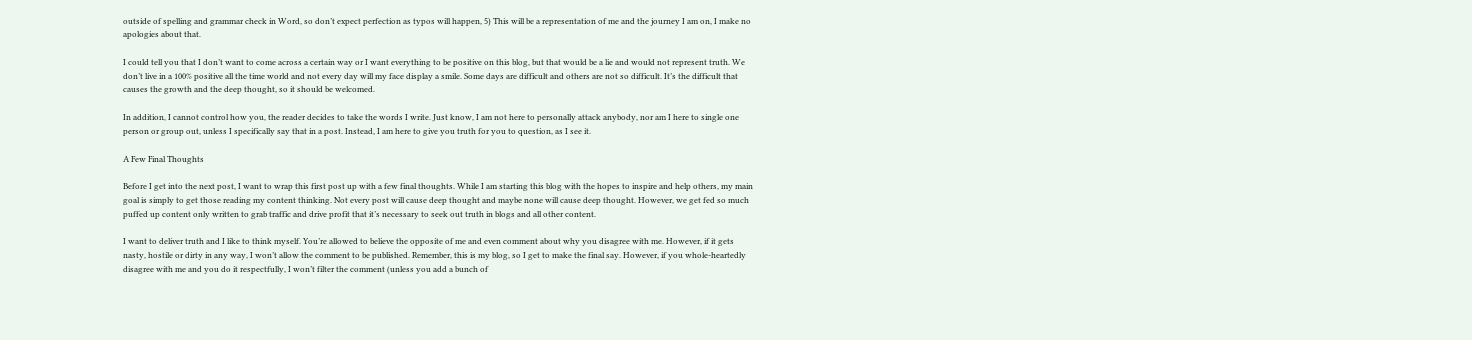outside of spelling and grammar check in Word, so don’t expect perfection as typos will happen, 5) This will be a representation of me and the journey I am on, I make no apologies about that.

I could tell you that I don’t want to come across a certain way or I want everything to be positive on this blog, but that would be a lie and would not represent truth. We don’t live in a 100% positive all the time world and not every day will my face display a smile. Some days are difficult and others are not so difficult. It’s the difficult that causes the growth and the deep thought, so it should be welcomed.

In addition, I cannot control how you, the reader decides to take the words I write. Just know, I am not here to personally attack anybody, nor am I here to single one person or group out, unless I specifically say that in a post. Instead, I am here to give you truth for you to question, as I see it.

A Few Final Thoughts

Before I get into the next post, I want to wrap this first post up with a few final thoughts. While I am starting this blog with the hopes to inspire and help others, my main goal is simply to get those reading my content thinking. Not every post will cause deep thought and maybe none will cause deep thought. However, we get fed so much puffed up content only written to grab traffic and drive profit that it’s necessary to seek out truth in blogs and all other content.

I want to deliver truth and I like to think myself. You’re allowed to believe the opposite of me and even comment about why you disagree with me. However, if it gets nasty, hostile or dirty in any way, I won’t allow the comment to be published. Remember, this is my blog, so I get to make the final say. However, if you whole-heartedly disagree with me and you do it respectfully, I won’t filter the comment (unless you add a bunch of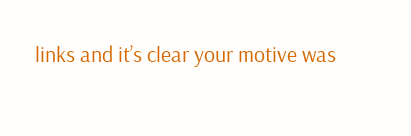links and it’s clear your motive was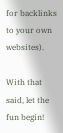for backlinks to your own websites).

With that said, let the fun begin!